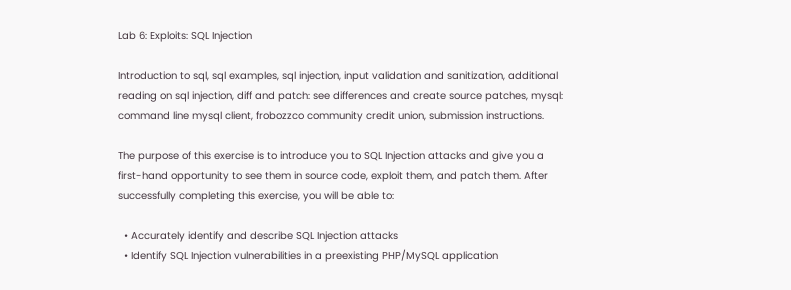Lab 6: Exploits: SQL Injection

Introduction to sql, sql examples, sql injection, input validation and sanitization, additional reading on sql injection, diff and patch: see differences and create source patches, mysql: command line mysql client, frobozzco community credit union, submission instructions.

The purpose of this exercise is to introduce you to SQL Injection attacks and give you a first-hand opportunity to see them in source code, exploit them, and patch them. After successfully completing this exercise, you will be able to:

  • Accurately identify and describe SQL Injection attacks
  • Identify SQL Injection vulnerabilities in a preexisting PHP/MySQL application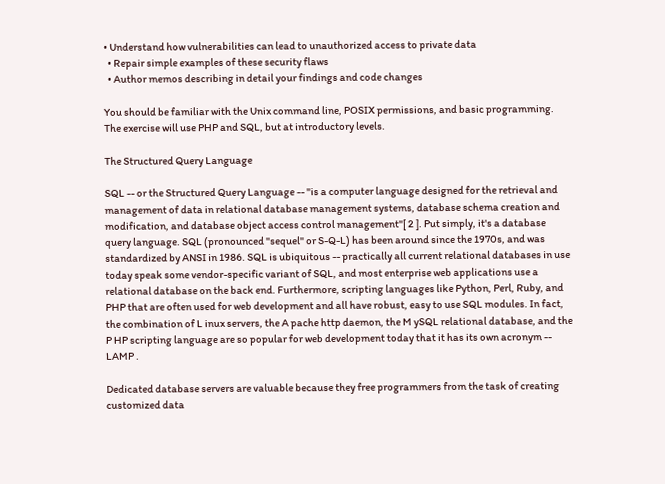• Understand how vulnerabilities can lead to unauthorized access to private data
  • Repair simple examples of these security flaws
  • Author memos describing in detail your findings and code changes

You should be familiar with the Unix command line, POSIX permissions, and basic programming. The exercise will use PHP and SQL, but at introductory levels.

The Structured Query Language

SQL -- or the Structured Query Language -- "is a computer language designed for the retrieval and management of data in relational database management systems, database schema creation and modification, and database object access control management"[ 2 ]. Put simply, it's a database query language. SQL (pronounced "sequel" or S-Q-L) has been around since the 1970s, and was standardized by ANSI in 1986. SQL is ubiquitous -- practically all current relational databases in use today speak some vendor-specific variant of SQL, and most enterprise web applications use a relational database on the back end. Furthermore, scripting languages like Python, Perl, Ruby, and PHP that are often used for web development and all have robust, easy to use SQL modules. In fact, the combination of L inux servers, the A pache http daemon, the M ySQL relational database, and the P HP scripting language are so popular for web development today that it has its own acronym -- LAMP .

Dedicated database servers are valuable because they free programmers from the task of creating customized data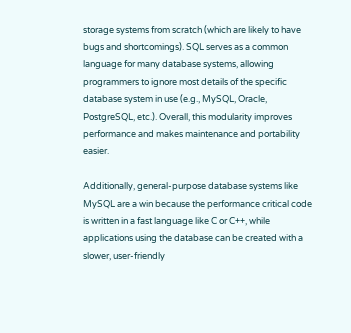storage systems from scratch (which are likely to have bugs and shortcomings). SQL serves as a common language for many database systems, allowing programmers to ignore most details of the specific database system in use (e.g., MySQL, Oracle, PostgreSQL, etc.). Overall, this modularity improves performance and makes maintenance and portability easier.

Additionally, general-purpose database systems like MySQL are a win because the performance critical code is written in a fast language like C or C++, while applications using the database can be created with a slower, user-friendly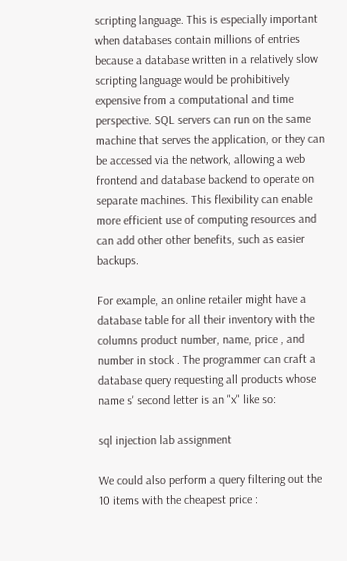scripting language. This is especially important when databases contain millions of entries because a database written in a relatively slow scripting language would be prohibitively expensive from a computational and time perspective. SQL servers can run on the same machine that serves the application, or they can be accessed via the network, allowing a web frontend and database backend to operate on separate machines. This flexibility can enable more efficient use of computing resources and can add other other benefits, such as easier backups.

For example, an online retailer might have a database table for all their inventory with the columns product number, name, price , and number in stock . The programmer can craft a database query requesting all products whose name s' second letter is an "x" like so:

sql injection lab assignment

We could also perform a query filtering out the 10 items with the cheapest price :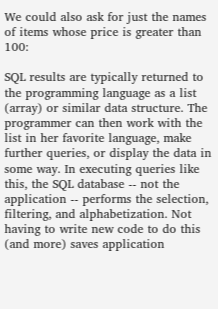We could also ask for just the names of items whose price is greater than 100:

SQL results are typically returned to the programming language as a list (array) or similar data structure. The programmer can then work with the list in her favorite language, make further queries, or display the data in some way. In executing queries like this, the SQL database -- not the application -- performs the selection, filtering, and alphabetization. Not having to write new code to do this (and more) saves application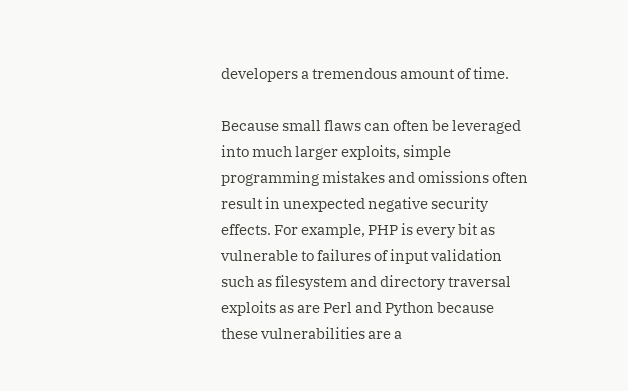developers a tremendous amount of time.

Because small flaws can often be leveraged into much larger exploits, simple programming mistakes and omissions often result in unexpected negative security effects. For example, PHP is every bit as vulnerable to failures of input validation such as filesystem and directory traversal exploits as are Perl and Python because these vulnerabilities are a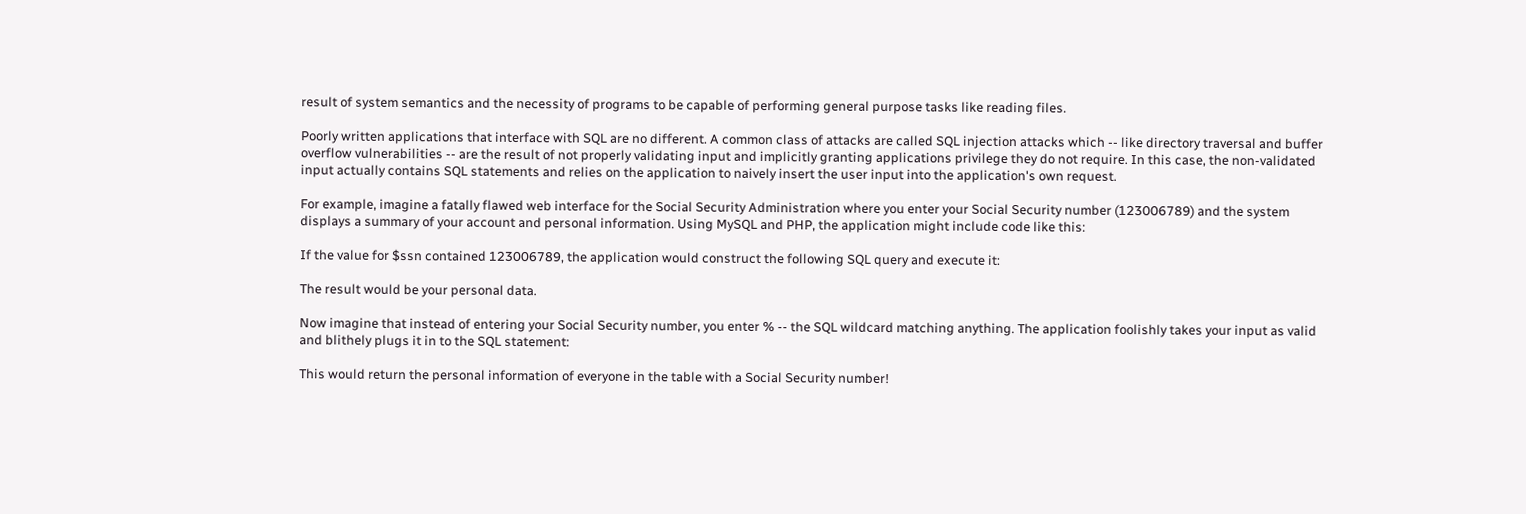result of system semantics and the necessity of programs to be capable of performing general purpose tasks like reading files.

Poorly written applications that interface with SQL are no different. A common class of attacks are called SQL injection attacks which -- like directory traversal and buffer overflow vulnerabilities -- are the result of not properly validating input and implicitly granting applications privilege they do not require. In this case, the non-validated input actually contains SQL statements and relies on the application to naively insert the user input into the application's own request.

For example, imagine a fatally flawed web interface for the Social Security Administration where you enter your Social Security number (123006789) and the system displays a summary of your account and personal information. Using MySQL and PHP, the application might include code like this:

If the value for $ssn contained 123006789, the application would construct the following SQL query and execute it:

The result would be your personal data.

Now imagine that instead of entering your Social Security number, you enter % -- the SQL wildcard matching anything. The application foolishly takes your input as valid and blithely plugs it in to the SQL statement:

This would return the personal information of everyone in the table with a Social Security number!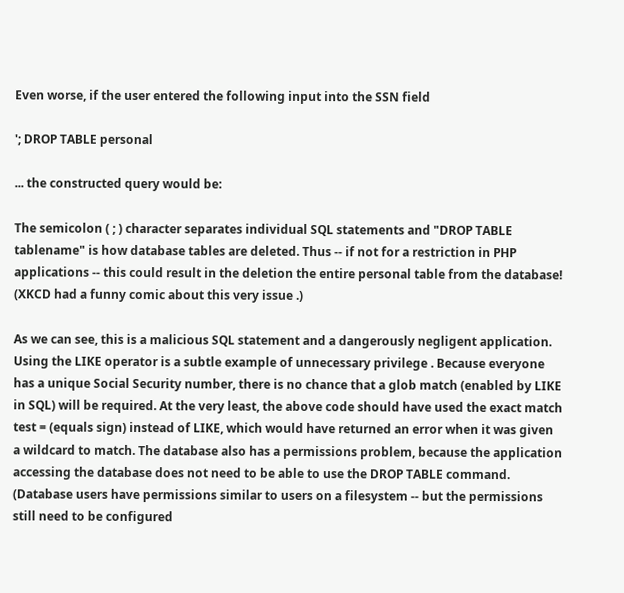Even worse, if the user entered the following input into the SSN field

'; DROP TABLE personal

... the constructed query would be:

The semicolon ( ; ) character separates individual SQL statements and "DROP TABLE tablename" is how database tables are deleted. Thus -- if not for a restriction in PHP applications -- this could result in the deletion the entire personal table from the database! (XKCD had a funny comic about this very issue .)

As we can see, this is a malicious SQL statement and a dangerously negligent application. Using the LIKE operator is a subtle example of unnecessary privilege . Because everyone has a unique Social Security number, there is no chance that a glob match (enabled by LIKE in SQL) will be required. At the very least, the above code should have used the exact match test = (equals sign) instead of LIKE, which would have returned an error when it was given a wildcard to match. The database also has a permissions problem, because the application accessing the database does not need to be able to use the DROP TABLE command. (Database users have permissions similar to users on a filesystem -- but the permissions still need to be configured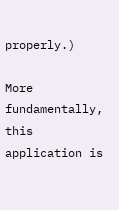properly.)

More fundamentally, this application is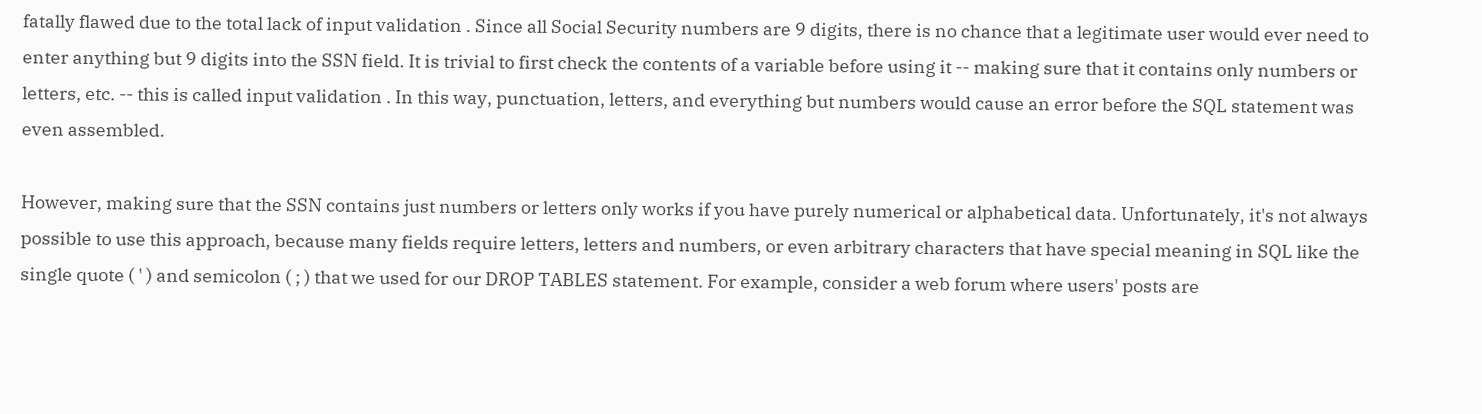fatally flawed due to the total lack of input validation . Since all Social Security numbers are 9 digits, there is no chance that a legitimate user would ever need to enter anything but 9 digits into the SSN field. It is trivial to first check the contents of a variable before using it -- making sure that it contains only numbers or letters, etc. -- this is called input validation . In this way, punctuation, letters, and everything but numbers would cause an error before the SQL statement was even assembled.

However, making sure that the SSN contains just numbers or letters only works if you have purely numerical or alphabetical data. Unfortunately, it's not always possible to use this approach, because many fields require letters, letters and numbers, or even arbitrary characters that have special meaning in SQL like the single quote ( ' ) and semicolon ( ; ) that we used for our DROP TABLES statement. For example, consider a web forum where users' posts are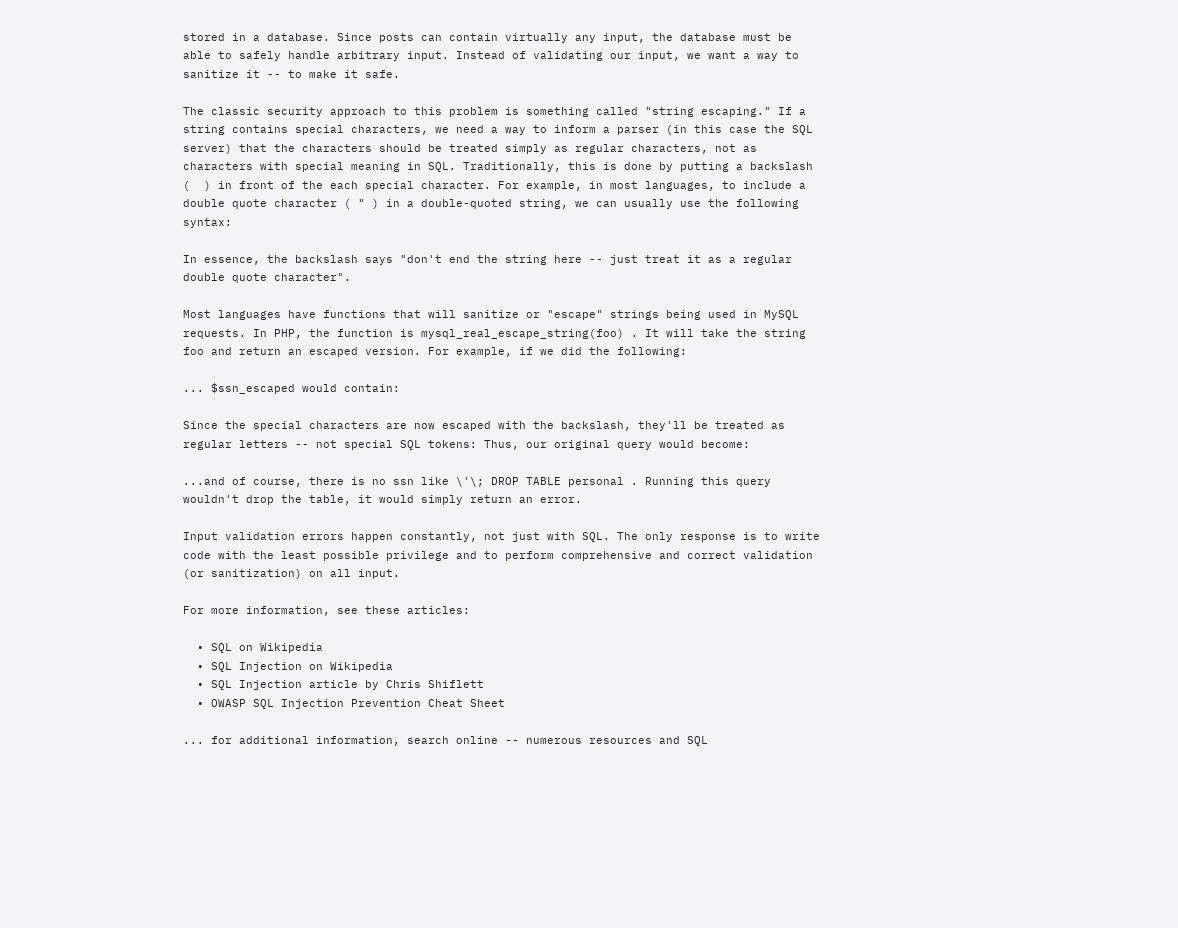stored in a database. Since posts can contain virtually any input, the database must be able to safely handle arbitrary input. Instead of validating our input, we want a way to sanitize it -- to make it safe.

The classic security approach to this problem is something called "string escaping." If a string contains special characters, we need a way to inform a parser (in this case the SQL server) that the characters should be treated simply as regular characters, not as characters with special meaning in SQL. Traditionally, this is done by putting a backslash (  ) in front of the each special character. For example, in most languages, to include a double quote character ( " ) in a double-quoted string, we can usually use the following syntax:

In essence, the backslash says "don't end the string here -- just treat it as a regular double quote character".

Most languages have functions that will sanitize or "escape" strings being used in MySQL requests. In PHP, the function is mysql_real_escape_string(foo) . It will take the string foo and return an escaped version. For example, if we did the following:

... $ssn_escaped would contain:

Since the special characters are now escaped with the backslash, they'll be treated as regular letters -- not special SQL tokens: Thus, our original query would become:

...and of course, there is no ssn like \'\; DROP TABLE personal . Running this query wouldn't drop the table, it would simply return an error.

Input validation errors happen constantly, not just with SQL. The only response is to write code with the least possible privilege and to perform comprehensive and correct validation (or sanitization) on all input.

For more information, see these articles:

  • SQL on Wikipedia
  • SQL Injection on Wikipedia
  • SQL Injection article by Chris Shiflett
  • OWASP SQL Injection Prevention Cheat Sheet

... for additional information, search online -- numerous resources and SQL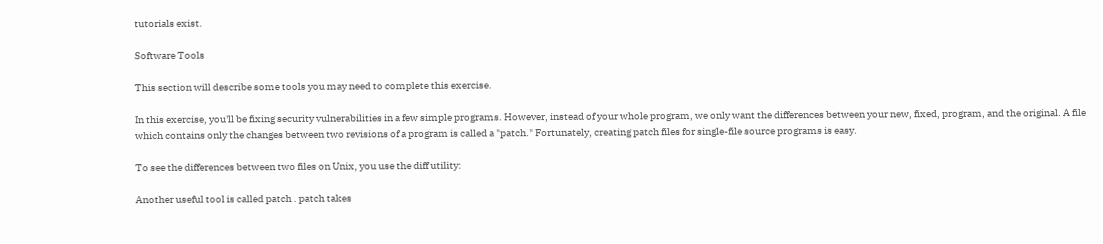tutorials exist.

Software Tools

This section will describe some tools you may need to complete this exercise.

In this exercise, you'll be fixing security vulnerabilities in a few simple programs. However, instead of your whole program, we only want the differences between your new, fixed, program, and the original. A file which contains only the changes between two revisions of a program is called a "patch." Fortunately, creating patch files for single-file source programs is easy.

To see the differences between two files on Unix, you use the diff utility:

Another useful tool is called patch . patch takes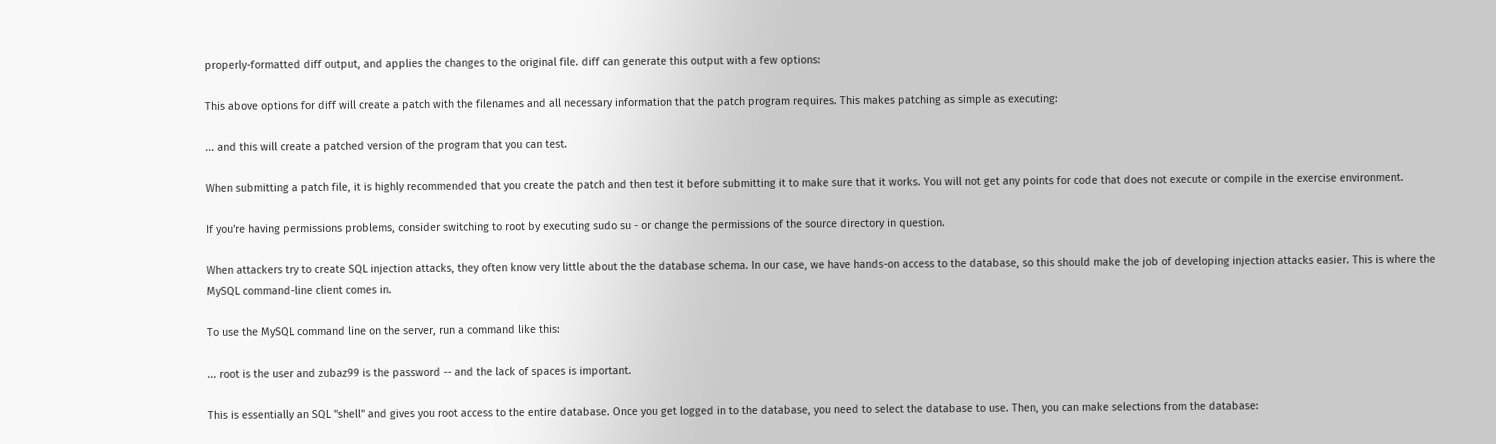properly-formatted diff output, and applies the changes to the original file. diff can generate this output with a few options:

This above options for diff will create a patch with the filenames and all necessary information that the patch program requires. This makes patching as simple as executing:

... and this will create a patched version of the program that you can test.

When submitting a patch file, it is highly recommended that you create the patch and then test it before submitting it to make sure that it works. You will not get any points for code that does not execute or compile in the exercise environment.

If you're having permissions problems, consider switching to root by executing sudo su - or change the permissions of the source directory in question.

When attackers try to create SQL injection attacks, they often know very little about the the database schema. In our case, we have hands-on access to the database, so this should make the job of developing injection attacks easier. This is where the MySQL command-line client comes in.

To use the MySQL command line on the server, run a command like this:

... root is the user and zubaz99 is the password -- and the lack of spaces is important.

This is essentially an SQL "shell" and gives you root access to the entire database. Once you get logged in to the database, you need to select the database to use. Then, you can make selections from the database: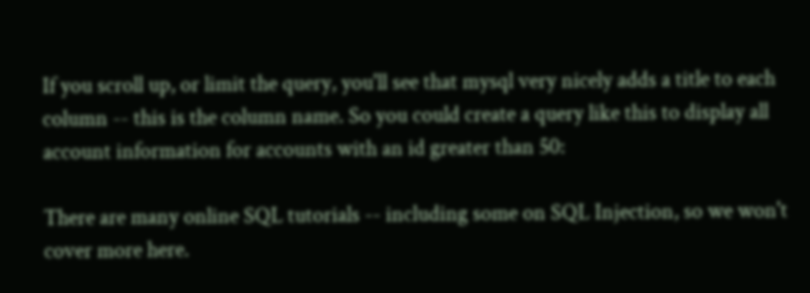If you scroll up, or limit the query, you'll see that mysql very nicely adds a title to each column -- this is the column name. So you could create a query like this to display all account information for accounts with an id greater than 50:

There are many online SQL tutorials -- including some on SQL Injection, so we won't cover more here.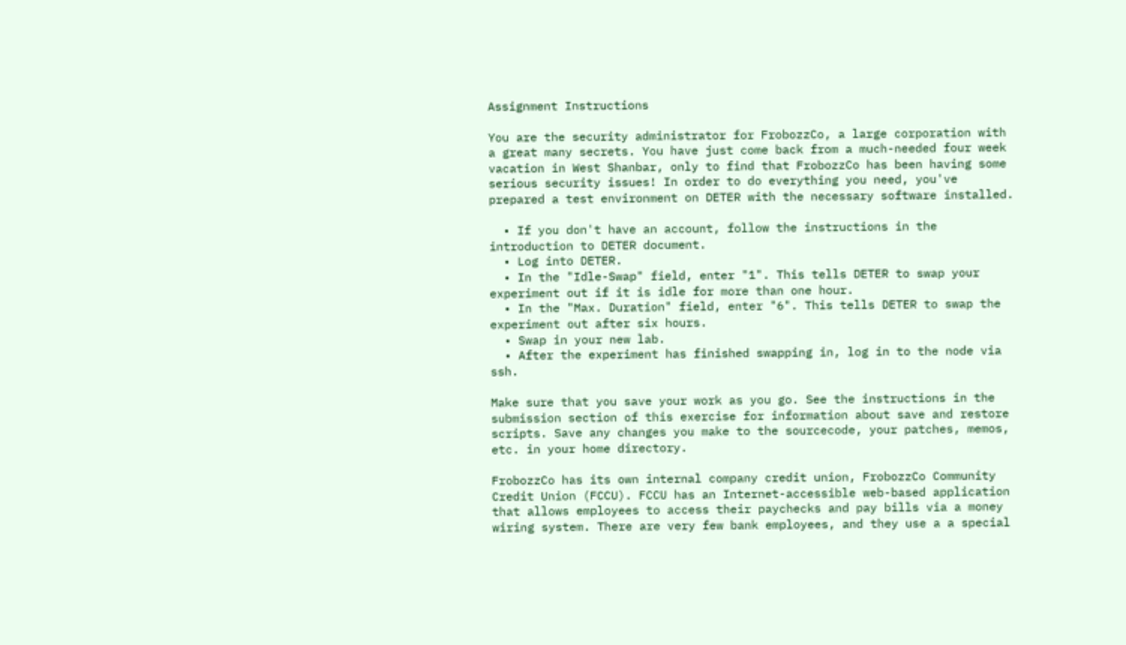Assignment Instructions

You are the security administrator for FrobozzCo, a large corporation with a great many secrets. You have just come back from a much-needed four week vacation in West Shanbar, only to find that FrobozzCo has been having some serious security issues! In order to do everything you need, you've prepared a test environment on DETER with the necessary software installed.

  • If you don't have an account, follow the instructions in the introduction to DETER document.
  • Log into DETER.
  • In the "Idle-Swap" field, enter "1". This tells DETER to swap your experiment out if it is idle for more than one hour.
  • In the "Max. Duration" field, enter "6". This tells DETER to swap the experiment out after six hours.
  • Swap in your new lab.
  • After the experiment has finished swapping in, log in to the node via ssh.

Make sure that you save your work as you go. See the instructions in the submission section of this exercise for information about save and restore scripts. Save any changes you make to the sourcecode, your patches, memos, etc. in your home directory.

FrobozzCo has its own internal company credit union, FrobozzCo Community Credit Union (FCCU). FCCU has an Internet-accessible web-based application that allows employees to access their paychecks and pay bills via a money wiring system. There are very few bank employees, and they use a a special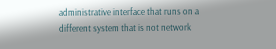administrative interface that runs on a different system that is not network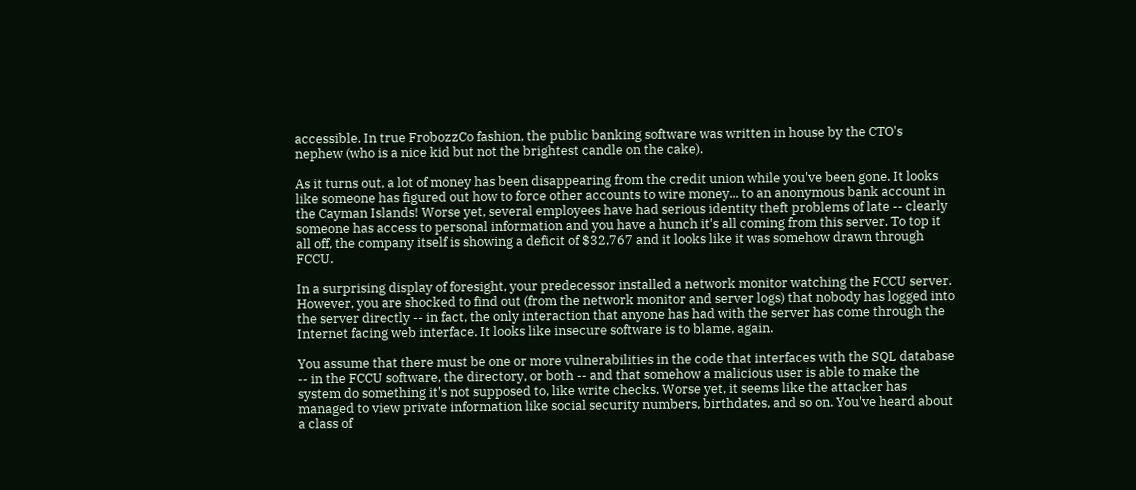accessible. In true FrobozzCo fashion, the public banking software was written in house by the CTO's nephew (who is a nice kid but not the brightest candle on the cake).

As it turns out, a lot of money has been disappearing from the credit union while you've been gone. It looks like someone has figured out how to force other accounts to wire money... to an anonymous bank account in the Cayman Islands! Worse yet, several employees have had serious identity theft problems of late -- clearly someone has access to personal information and you have a hunch it's all coming from this server. To top it all off, the company itself is showing a deficit of $32,767 and it looks like it was somehow drawn through FCCU.

In a surprising display of foresight, your predecessor installed a network monitor watching the FCCU server. However, you are shocked to find out (from the network monitor and server logs) that nobody has logged into the server directly -- in fact, the only interaction that anyone has had with the server has come through the Internet facing web interface. It looks like insecure software is to blame, again.

You assume that there must be one or more vulnerabilities in the code that interfaces with the SQL database -- in the FCCU software, the directory, or both -- and that somehow a malicious user is able to make the system do something it's not supposed to, like write checks. Worse yet, it seems like the attacker has managed to view private information like social security numbers, birthdates, and so on. You've heard about a class of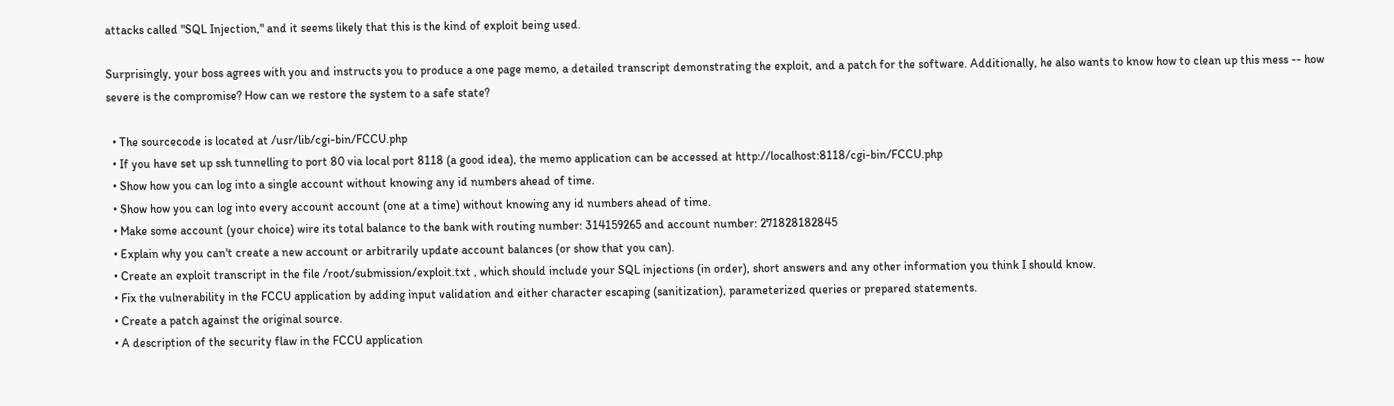attacks called "SQL Injection," and it seems likely that this is the kind of exploit being used.

Surprisingly, your boss agrees with you and instructs you to produce a one page memo, a detailed transcript demonstrating the exploit, and a patch for the software. Additionally, he also wants to know how to clean up this mess -- how severe is the compromise? How can we restore the system to a safe state?

  • The sourcecode is located at /usr/lib/cgi-bin/FCCU.php
  • If you have set up ssh tunnelling to port 80 via local port 8118 (a good idea), the memo application can be accessed at http://localhost:8118/cgi-bin/FCCU.php
  • Show how you can log into a single account without knowing any id numbers ahead of time.
  • Show how you can log into every account account (one at a time) without knowing any id numbers ahead of time.
  • Make some account (your choice) wire its total balance to the bank with routing number: 314159265 and account number: 271828182845
  • Explain why you can't create a new account or arbitrarily update account balances (or show that you can).
  • Create an exploit transcript in the file /root/submission/exploit.txt , which should include your SQL injections (in order), short answers and any other information you think I should know.
  • Fix the vulnerability in the FCCU application by adding input validation and either character escaping (sanitization), parameterized queries or prepared statements.
  • Create a patch against the original source.
  • A description of the security flaw in the FCCU application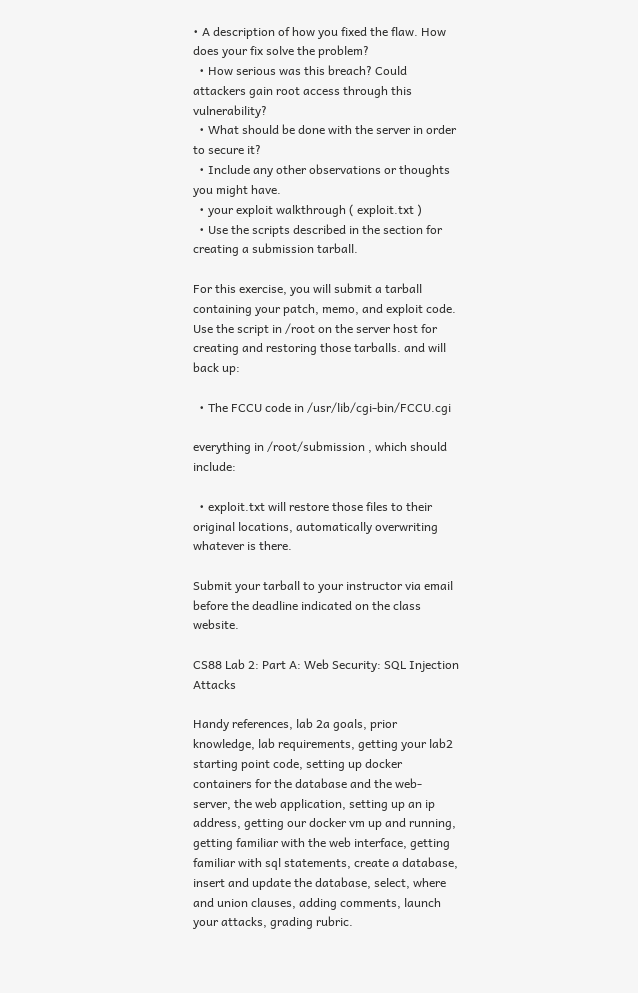• A description of how you fixed the flaw. How does your fix solve the problem?
  • How serious was this breach? Could attackers gain root access through this vulnerability?
  • What should be done with the server in order to secure it?
  • Include any other observations or thoughts you might have.
  • your exploit walkthrough ( exploit.txt )
  • Use the scripts described in the section for creating a submission tarball.

For this exercise, you will submit a tarball containing your patch, memo, and exploit code. Use the script in /root on the server host for creating and restoring those tarballs. and will back up:

  • The FCCU code in /usr/lib/cgi-bin/FCCU.cgi

everything in /root/submission , which should include:

  • exploit.txt will restore those files to their original locations, automatically overwriting whatever is there.

Submit your tarball to your instructor via email before the deadline indicated on the class website.

CS88 Lab 2: Part A: Web Security: SQL Injection Attacks

Handy references, lab 2a goals, prior knowledge, lab requirements, getting your lab2 starting point code, setting up docker containers for the database and the web-server, the web application, setting up an ip address, getting our docker vm up and running, getting familiar with the web interface, getting familiar with sql statements, create a database, insert and update the database, select, where and union clauses, adding comments, launch your attacks, grading rubric.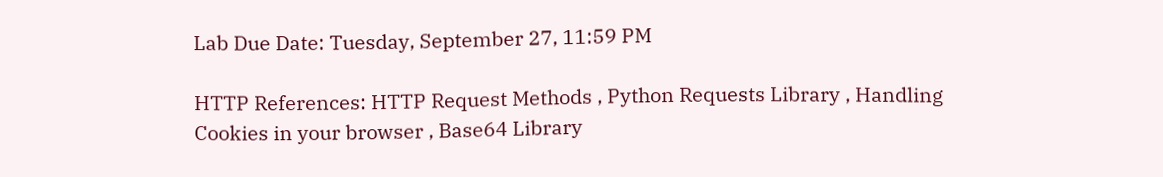Lab Due Date: Tuesday, September 27, 11:59 PM

HTTP References: HTTP Request Methods , Python Requests Library , Handling Cookies in your browser , Base64 Library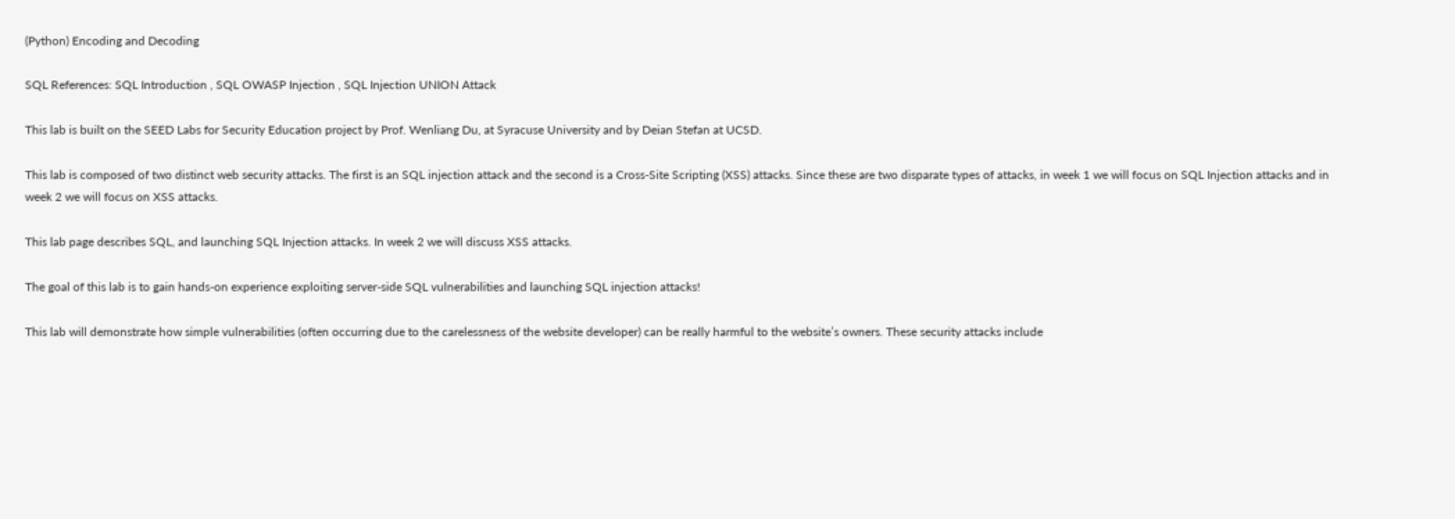(Python) Encoding and Decoding

SQL References: SQL Introduction , SQL OWASP Injection , SQL Injection UNION Attack

This lab is built on the SEED Labs for Security Education project by Prof. Wenliang Du, at Syracuse University and by Deian Stefan at UCSD.

This lab is composed of two distinct web security attacks. The first is an SQL injection attack and the second is a Cross-Site Scripting (XSS) attacks. Since these are two disparate types of attacks, in week 1 we will focus on SQL Injection attacks and in week 2 we will focus on XSS attacks.

This lab page describes SQL, and launching SQL Injection attacks. In week 2 we will discuss XSS attacks.

The goal of this lab is to gain hands-on experience exploiting server-side SQL vulnerabilities and launching SQL injection attacks!

This lab will demonstrate how simple vulnerabilities (often occurring due to the carelessness of the website developer) can be really harmful to the website’s owners. These security attacks include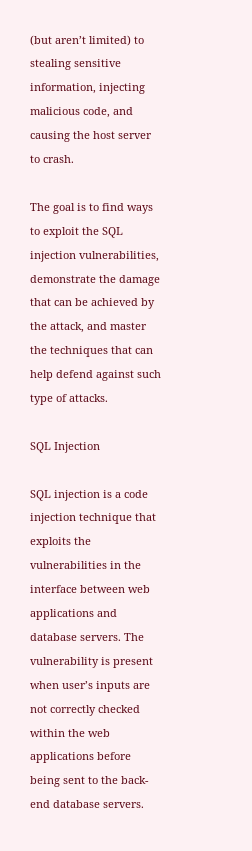(but aren’t limited) to stealing sensitive information, injecting malicious code, and causing the host server to crash.

The goal is to find ways to exploit the SQL injection vulnerabilities, demonstrate the damage that can be achieved by the attack, and master the techniques that can help defend against such type of attacks.

SQL Injection

SQL injection is a code injection technique that exploits the vulnerabilities in the interface between web applications and database servers. The vulnerability is present when user’s inputs are not correctly checked within the web applications before being sent to the back-end database servers.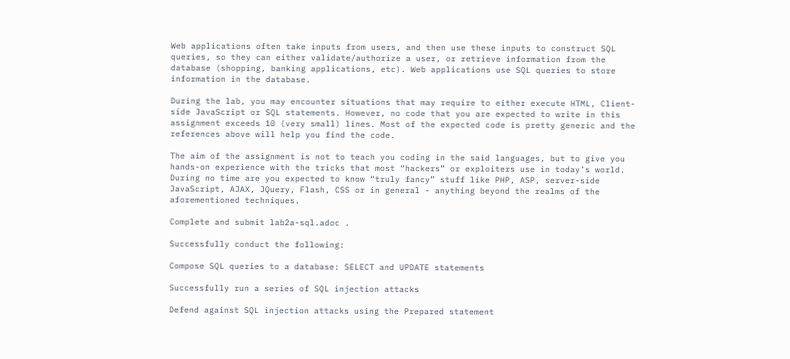Web applications often take inputs from users, and then use these inputs to construct SQL queries, so they can either validate/authorize a user, or retrieve information from the database (shopping, banking applications, etc). Web applications use SQL queries to store information in the database.

During the lab, you may encounter situations that may require to either execute HTML, Client-side JavaScript or SQL statements. However, no code that you are expected to write in this assignment exceeds 10 (very small) lines. Most of the expected code is pretty generic and the references above will help you find the code.

The aim of the assignment is not to teach you coding in the said languages, but to give you hands-on experience with the tricks that most “hackers” or exploiters use in today’s world. During no time are you expected to know “truly fancy” stuff like PHP, ASP, server-side JavaScript, AJAX, JQuery, Flash, CSS or in general - anything beyond the realms of the aforementioned techniques.

Complete and submit lab2a-sql.adoc .

Successfully conduct the following:

Compose SQL queries to a database: SELECT and UPDATE statements

Successfully run a series of SQL injection attacks

Defend against SQL injection attacks using the Prepared statement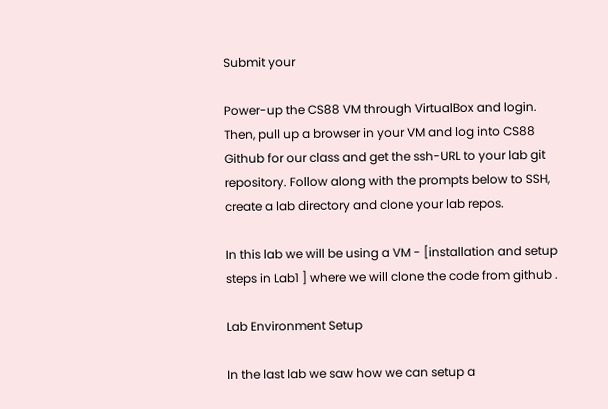Submit your

Power-up the CS88 VM through VirtualBox and login. Then, pull up a browser in your VM and log into CS88 Github for our class and get the ssh-URL to your lab git repository. Follow along with the prompts below to SSH, create a lab directory and clone your lab repos.

In this lab we will be using a VM - [installation and setup steps in Lab1 ] where we will clone the code from github .

Lab Environment Setup

In the last lab we saw how we can setup a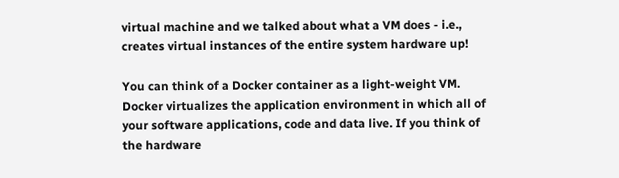virtual machine and we talked about what a VM does - i.e., creates virtual instances of the entire system hardware up!

You can think of a Docker container as a light-weight VM. Docker virtualizes the application environment in which all of your software applications, code and data live. If you think of the hardware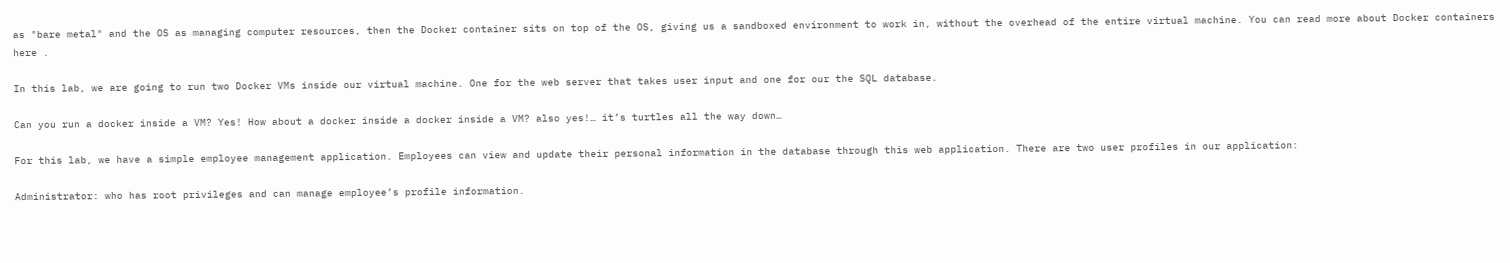as "bare metal" and the OS as managing computer resources, then the Docker container sits on top of the OS, giving us a sandboxed environment to work in, without the overhead of the entire virtual machine. You can read more about Docker containers here .

In this lab, we are going to run two Docker VMs inside our virtual machine. One for the web server that takes user input and one for our the SQL database.

Can you run a docker inside a VM? Yes! How about a docker inside a docker inside a VM? also yes!… it’s turtles all the way down…

For this lab, we have a simple employee management application. Employees can view and update their personal information in the database through this web application. There are two user profiles in our application:

Administrator: who has root privileges and can manage employee’s profile information.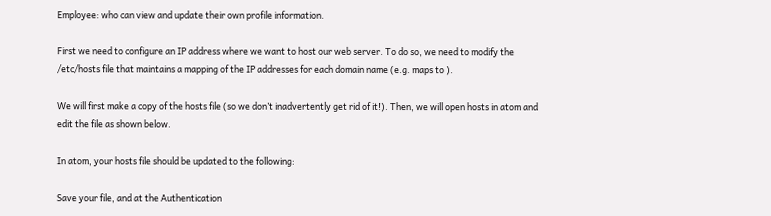Employee: who can view and update their own profile information.

First we need to configure an IP address where we want to host our web server. To do so, we need to modify the /etc/hosts file that maintains a mapping of the IP addresses for each domain name (e.g. maps to ).

We will first make a copy of the hosts file (so we don’t inadvertently get rid of it!). Then, we will open hosts in atom and edit the file as shown below.

In atom, your hosts file should be updated to the following:

Save your file, and at the Authentication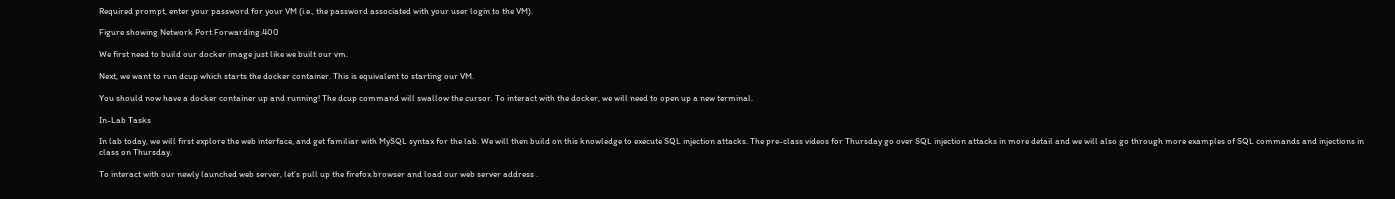Required prompt, enter your password for your VM (i.e., the password associated with your user login to the VM).

Figure showing Network Port Forwarding.400

We first need to build our docker image just like we built our vm.

Next, we want to run dcup which starts the docker container. This is equivalent to starting our VM.

You should now have a docker container up and running! The dcup command will swallow the cursor. To interact with the docker, we will need to open up a new terminal.

In-Lab Tasks

In lab today, we will first explore the web interface, and get familiar with MySQL syntax for the lab. We will then build on this knowledge to execute SQL injection attacks. The pre-class videos for Thursday go over SQL injection attacks in more detail and we will also go through more examples of SQL commands and injections in class on Thursday.

To interact with our newly launched web server, let’s pull up the firefox browser and load our web server address .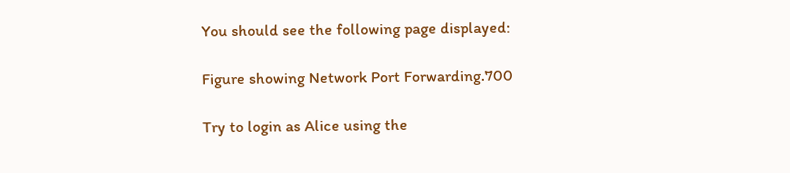You should see the following page displayed:

Figure showing Network Port Forwarding.700

Try to login as Alice using the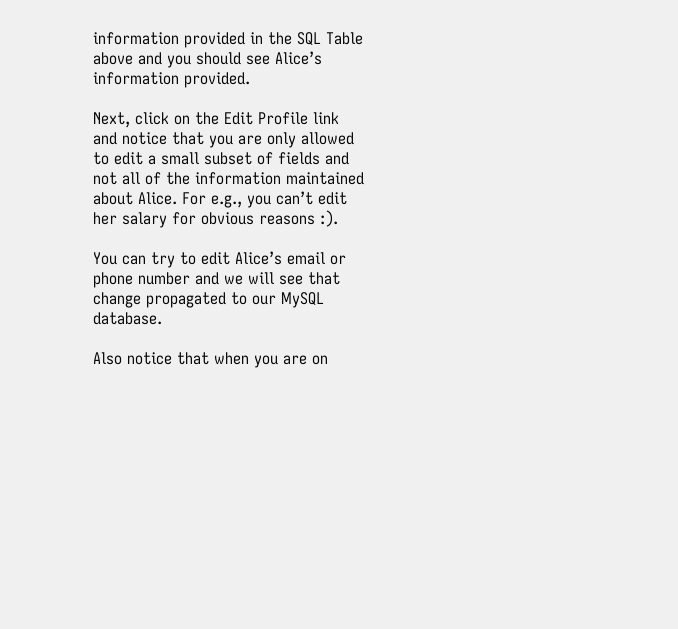information provided in the SQL Table above and you should see Alice’s information provided.

Next, click on the Edit Profile link and notice that you are only allowed to edit a small subset of fields and not all of the information maintained about Alice. For e.g., you can’t edit her salary for obvious reasons :).

You can try to edit Alice’s email or phone number and we will see that change propagated to our MySQL database.

Also notice that when you are on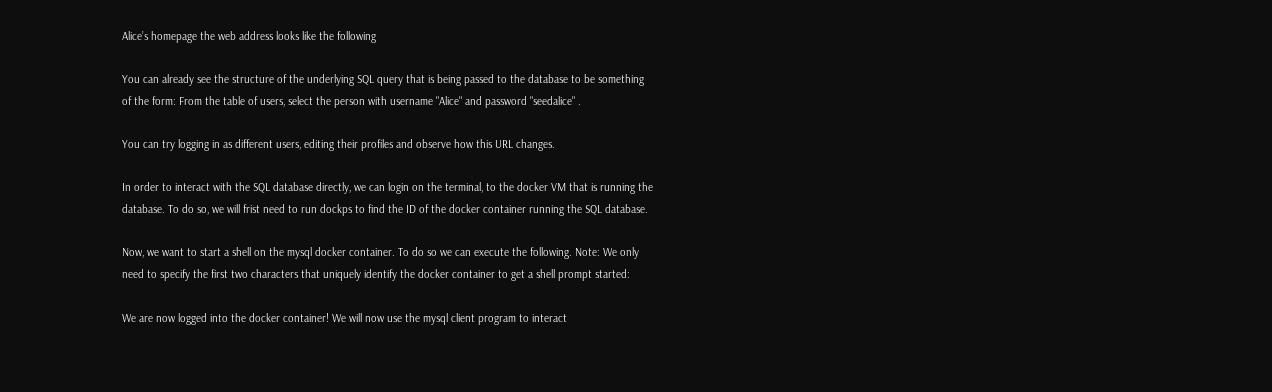Alice’s homepage the web address looks like the following

You can already see the structure of the underlying SQL query that is being passed to the database to be something of the form: From the table of users, select the person with username "Alice" and password "seedalice" .

You can try logging in as different users, editing their profiles and observe how this URL changes.

In order to interact with the SQL database directly, we can login on the terminal, to the docker VM that is running the database. To do so, we will frist need to run dockps to find the ID of the docker container running the SQL database.

Now, we want to start a shell on the mysql docker container. To do so we can execute the following. Note: We only need to specify the first two characters that uniquely identify the docker container to get a shell prompt started:

We are now logged into the docker container! We will now use the mysql client program to interact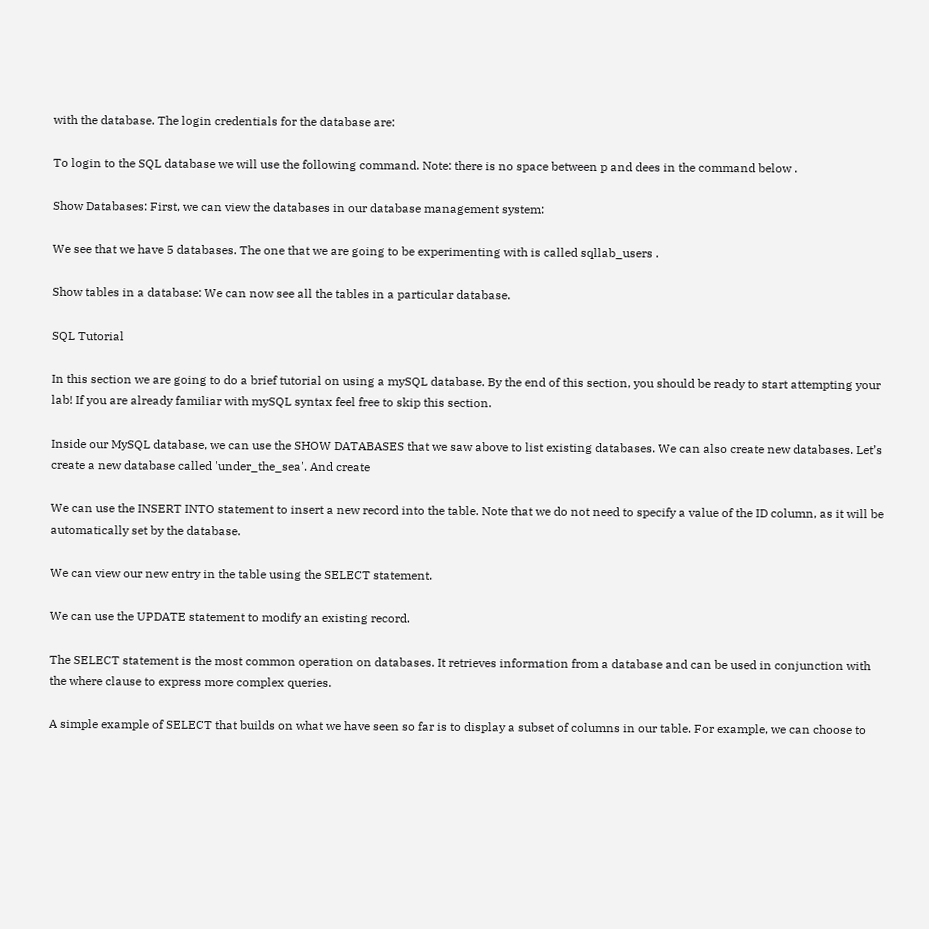with the database. The login credentials for the database are:

To login to the SQL database we will use the following command. Note: there is no space between p and dees in the command below .

Show Databases: First, we can view the databases in our database management system:

We see that we have 5 databases. The one that we are going to be experimenting with is called sqllab_users .

Show tables in a database: We can now see all the tables in a particular database.

SQL Tutorial

In this section we are going to do a brief tutorial on using a mySQL database. By the end of this section, you should be ready to start attempting your lab! If you are already familiar with mySQL syntax feel free to skip this section.

Inside our MySQL database, we can use the SHOW DATABASES that we saw above to list existing databases. We can also create new databases. Let’s create a new database called 'under_the_sea'. And create

We can use the INSERT INTO statement to insert a new record into the table. Note that we do not need to specify a value of the ID column, as it will be automatically set by the database.

We can view our new entry in the table using the SELECT statement.

We can use the UPDATE statement to modify an existing record.

The SELECT statement is the most common operation on databases. It retrieves information from a database and can be used in conjunction with the where clause to express more complex queries.

A simple example of SELECT that builds on what we have seen so far is to display a subset of columns in our table. For example, we can choose to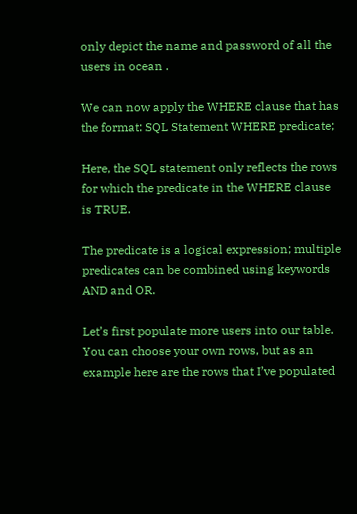only depict the name and password of all the users in ocean .

We can now apply the WHERE clause that has the format: SQL Statement WHERE predicate;

Here, the SQL statement only reflects the rows for which the predicate in the WHERE clause is TRUE.

The predicate is a logical expression; multiple predicates can be combined using keywords AND and OR.

Let’s first populate more users into our table. You can choose your own rows, but as an example here are the rows that I’ve populated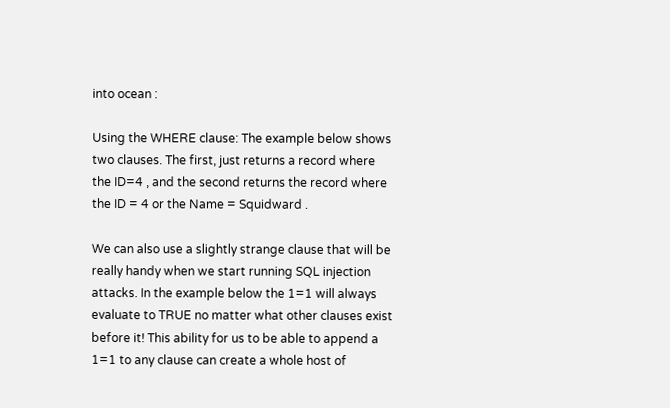into ocean :

Using the WHERE clause: The example below shows two clauses. The first, just returns a record where the ID=4 , and the second returns the record where the ID = 4 or the Name = Squidward .

We can also use a slightly strange clause that will be really handy when we start running SQL injection attacks. In the example below the 1=1 will always evaluate to TRUE no matter what other clauses exist before it! This ability for us to be able to append a 1=1 to any clause can create a whole host of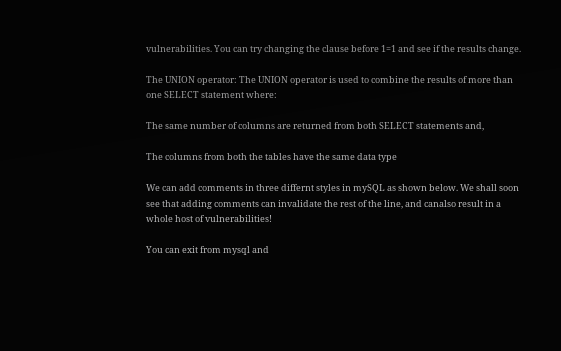vulnerabilities. You can try changing the clause before 1=1 and see if the results change.

The UNION operator: The UNION operator is used to combine the results of more than one SELECT statement where:

The same number of columns are returned from both SELECT statements and,

The columns from both the tables have the same data type

We can add comments in three differnt styles in mySQL as shown below. We shall soon see that adding comments can invalidate the rest of the line, and canalso result in a whole host of vulnerabilities!

You can exit from mysql and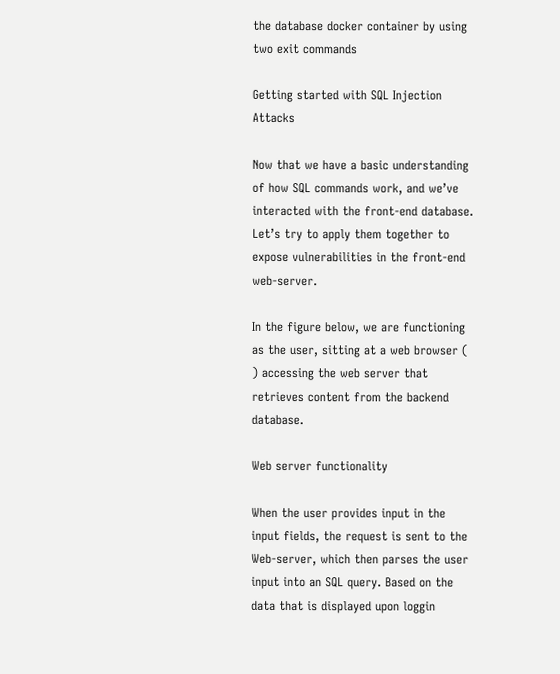the database docker container by using two exit commands

Getting started with SQL Injection Attacks

Now that we have a basic understanding of how SQL commands work, and we’ve interacted with the front-end database. Let’s try to apply them together to expose vulnerabilities in the front-end web-server.

In the figure below, we are functioning as the user, sitting at a web browser ( ) accessing the web server that retrieves content from the backend database.

Web server functionality

When the user provides input in the input fields, the request is sent to the Web-server, which then parses the user input into an SQL query. Based on the data that is displayed upon loggin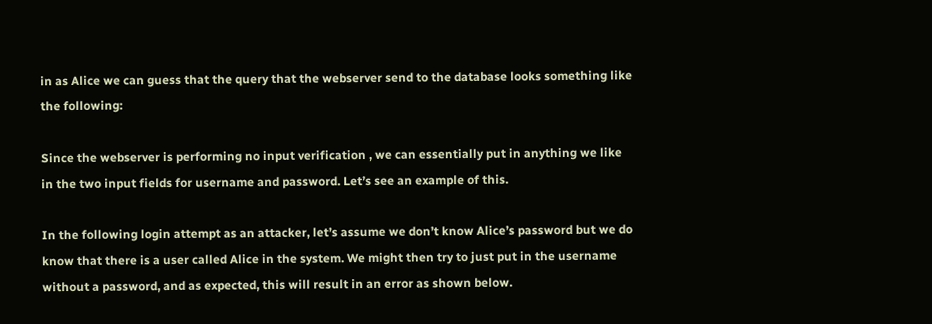in as Alice we can guess that the query that the webserver send to the database looks something like the following:

Since the webserver is performing no input verification , we can essentially put in anything we like in the two input fields for username and password. Let’s see an example of this.

In the following login attempt as an attacker, let’s assume we don’t know Alice’s password but we do know that there is a user called Alice in the system. We might then try to just put in the username without a password, and as expected, this will result in an error as shown below.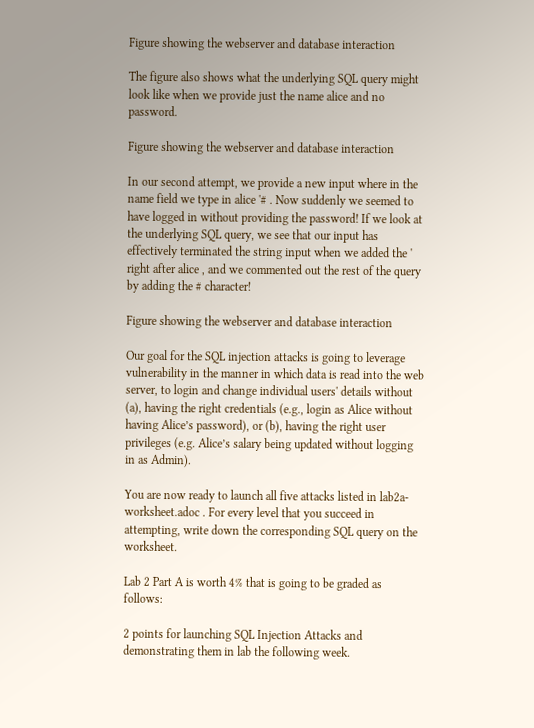Figure showing the webserver and database interaction

The figure also shows what the underlying SQL query might look like when we provide just the name alice and no password.

Figure showing the webserver and database interaction

In our second attempt, we provide a new input where in the name field we type in alice '# . Now suddenly we seemed to have logged in without providing the password! If we look at the underlying SQL query, we see that our input has effectively terminated the string input when we added the ' right after alice , and we commented out the rest of the query by adding the # character!

Figure showing the webserver and database interaction

Our goal for the SQL injection attacks is going to leverage vulnerability in the manner in which data is read into the web server, to login and change individual users' details without (a), having the right credentials (e.g., login as Alice without having Alice’s password), or (b), having the right user privileges (e.g. Alice’s salary being updated without logging in as Admin).

You are now ready to launch all five attacks listed in lab2a-worksheet.adoc . For every level that you succeed in attempting, write down the corresponding SQL query on the worksheet.

Lab 2 Part A is worth 4% that is going to be graded as follows:

2 points for launching SQL Injection Attacks and demonstrating them in lab the following week.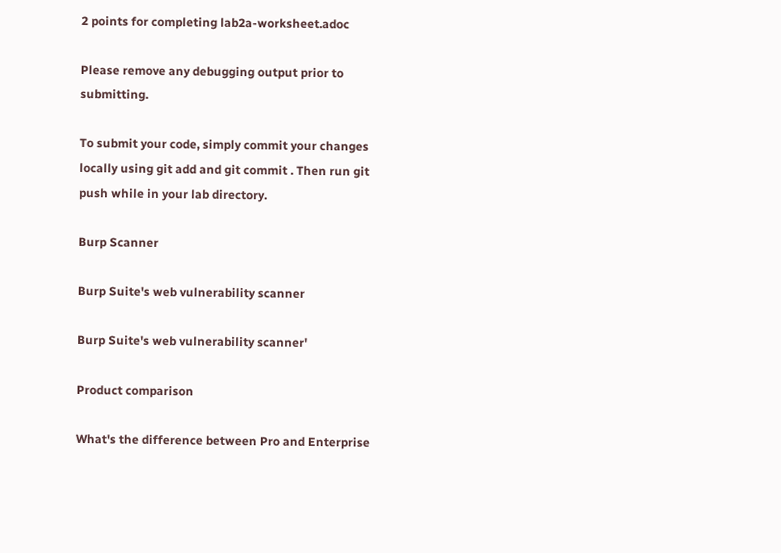2 points for completing lab2a-worksheet.adoc

Please remove any debugging output prior to submitting.

To submit your code, simply commit your changes locally using git add and git commit . Then run git push while in your lab directory.

Burp Scanner

Burp Suite's web vulnerability scanner

Burp Suite's web vulnerability scanner'

Product comparison

What's the difference between Pro and Enterprise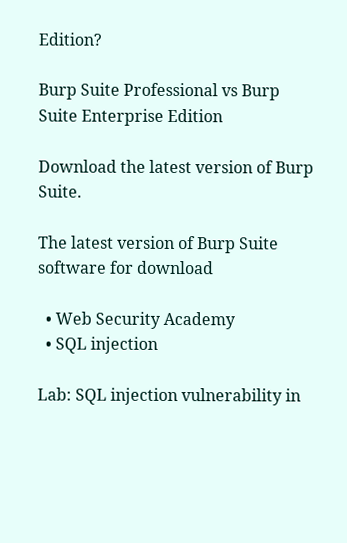Edition?

Burp Suite Professional vs Burp Suite Enterprise Edition

Download the latest version of Burp Suite.

The latest version of Burp Suite software for download

  • Web Security Academy
  • SQL injection

Lab: SQL injection vulnerability in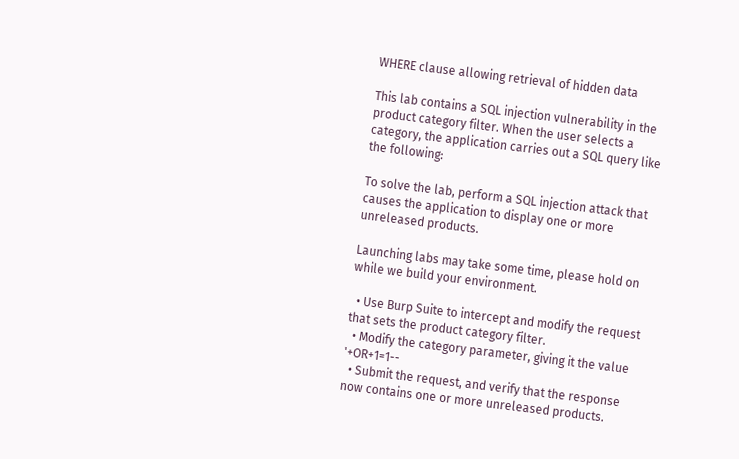WHERE clause allowing retrieval of hidden data

This lab contains a SQL injection vulnerability in the product category filter. When the user selects a category, the application carries out a SQL query like the following:

To solve the lab, perform a SQL injection attack that causes the application to display one or more unreleased products.

Launching labs may take some time, please hold on while we build your environment.

  • Use Burp Suite to intercept and modify the request that sets the product category filter.
  • Modify the category parameter, giving it the value '+OR+1=1--
  • Submit the request, and verify that the response now contains one or more unreleased products.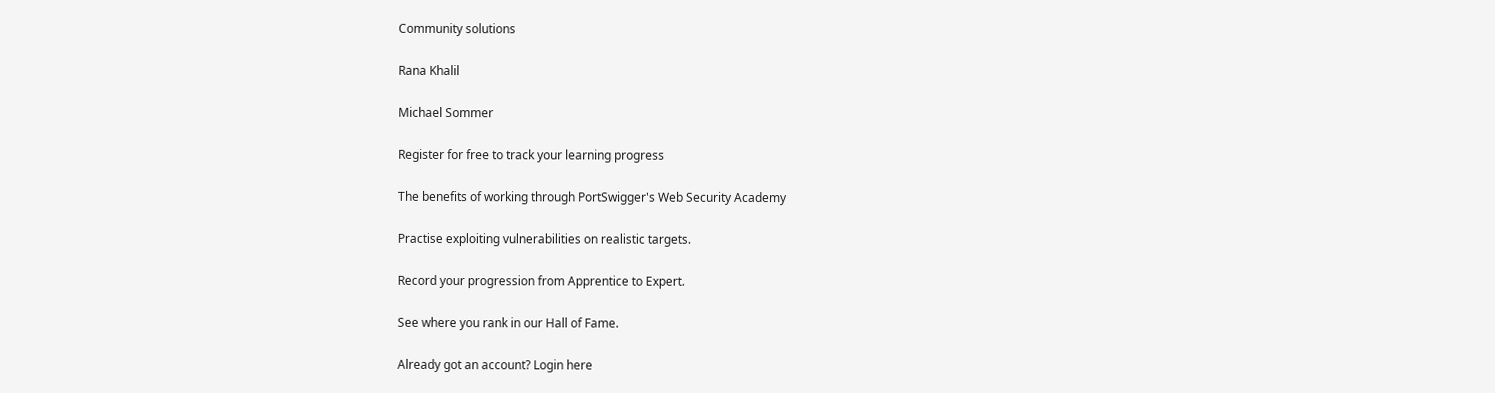Community solutions

Rana Khalil

Michael Sommer

Register for free to track your learning progress

The benefits of working through PortSwigger's Web Security Academy

Practise exploiting vulnerabilities on realistic targets.

Record your progression from Apprentice to Expert.

See where you rank in our Hall of Fame.

Already got an account? Login here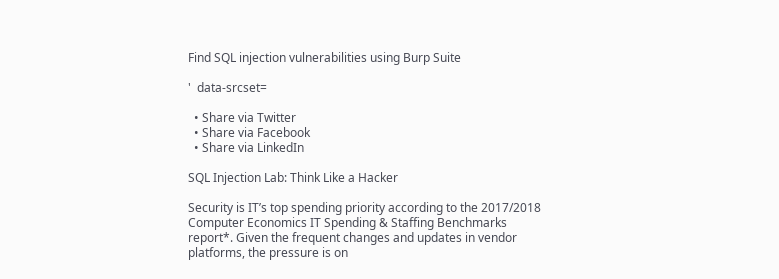Find SQL injection vulnerabilities using Burp Suite

'  data-srcset=

  • Share via Twitter
  • Share via Facebook
  • Share via LinkedIn

SQL Injection Lab: Think Like a Hacker

Security is IT’s top spending priority according to the 2017/2018 Computer Economics IT Spending & Staffing Benchmarks report*. Given the frequent changes and updates in vendor platforms, the pressure is on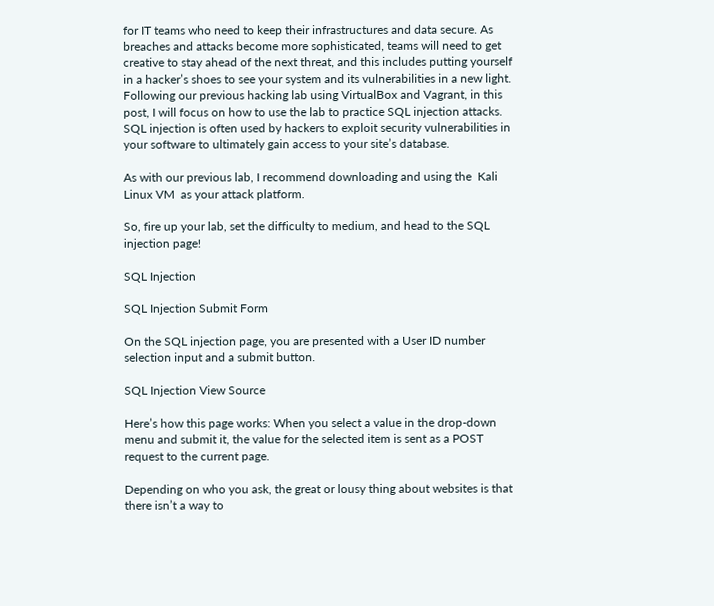for IT teams who need to keep their infrastructures and data secure. As breaches and attacks become more sophisticated, teams will need to get creative to stay ahead of the next threat, and this includes putting yourself in a hacker’s shoes to see your system and its vulnerabilities in a new light. Following our previous hacking lab using VirtualBox and Vagrant, in this post, I will focus on how to use the lab to practice SQL injection attacks. SQL injection is often used by hackers to exploit security vulnerabilities in your software to ultimately gain access to your site’s database.

As with our previous lab, I recommend downloading and using the  Kali Linux VM  as your attack platform.

So, fire up your lab, set the difficulty to medium, and head to the SQL injection page!

SQL Injection

SQL Injection Submit Form

On the SQL injection page, you are presented with a User ID number selection input and a submit button.

SQL Injection View Source

Here’s how this page works: When you select a value in the drop-down menu and submit it, the value for the selected item is sent as a POST request to the current page.

Depending on who you ask, the great or lousy thing about websites is that there isn’t a way to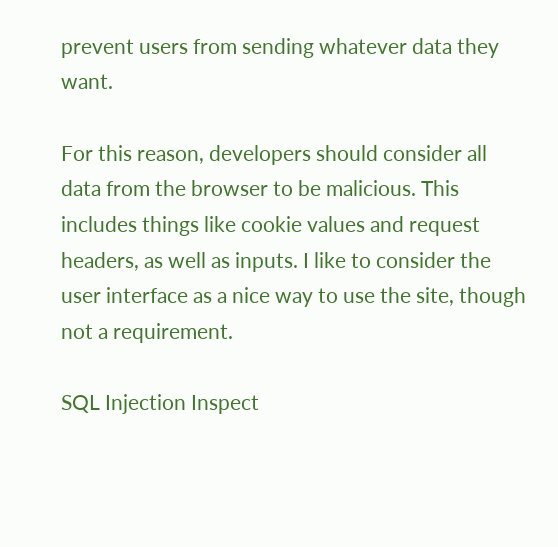prevent users from sending whatever data they want.

For this reason, developers should consider all data from the browser to be malicious. This includes things like cookie values and request headers, as well as inputs. I like to consider the user interface as a nice way to use the site, though not a requirement.

SQL Injection Inspect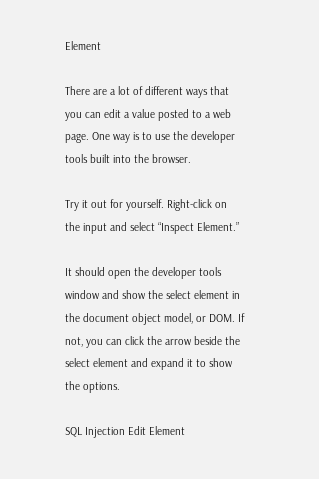Element

There are a lot of different ways that you can edit a value posted to a web page. One way is to use the developer tools built into the browser.

Try it out for yourself. Right-click on the input and select “Inspect Element.”

It should open the developer tools window and show the select element in the document object model, or DOM. If not, you can click the arrow beside the select element and expand it to show the options.

SQL Injection Edit Element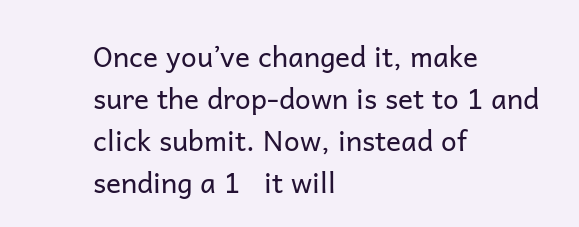Once you’ve changed it, make sure the drop-down is set to 1 and click submit. Now, instead of sending a 1   it will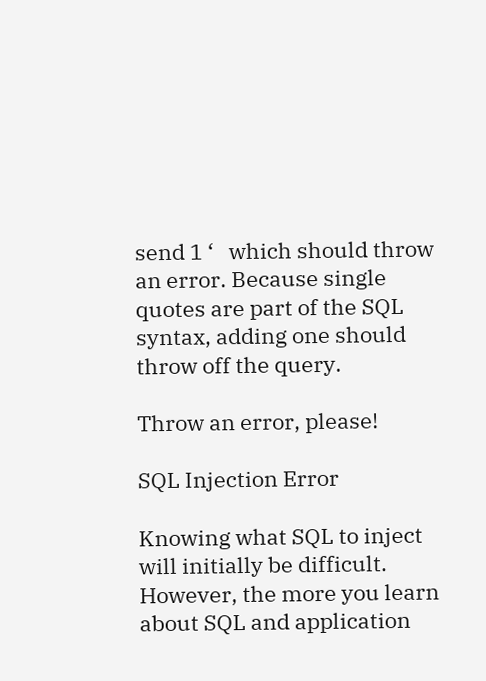send 1 ‘   which should throw an error. Because single quotes are part of the SQL syntax, adding one should throw off the query.

Throw an error, please!

SQL Injection Error

Knowing what SQL to inject will initially be difficult. However, the more you learn about SQL and application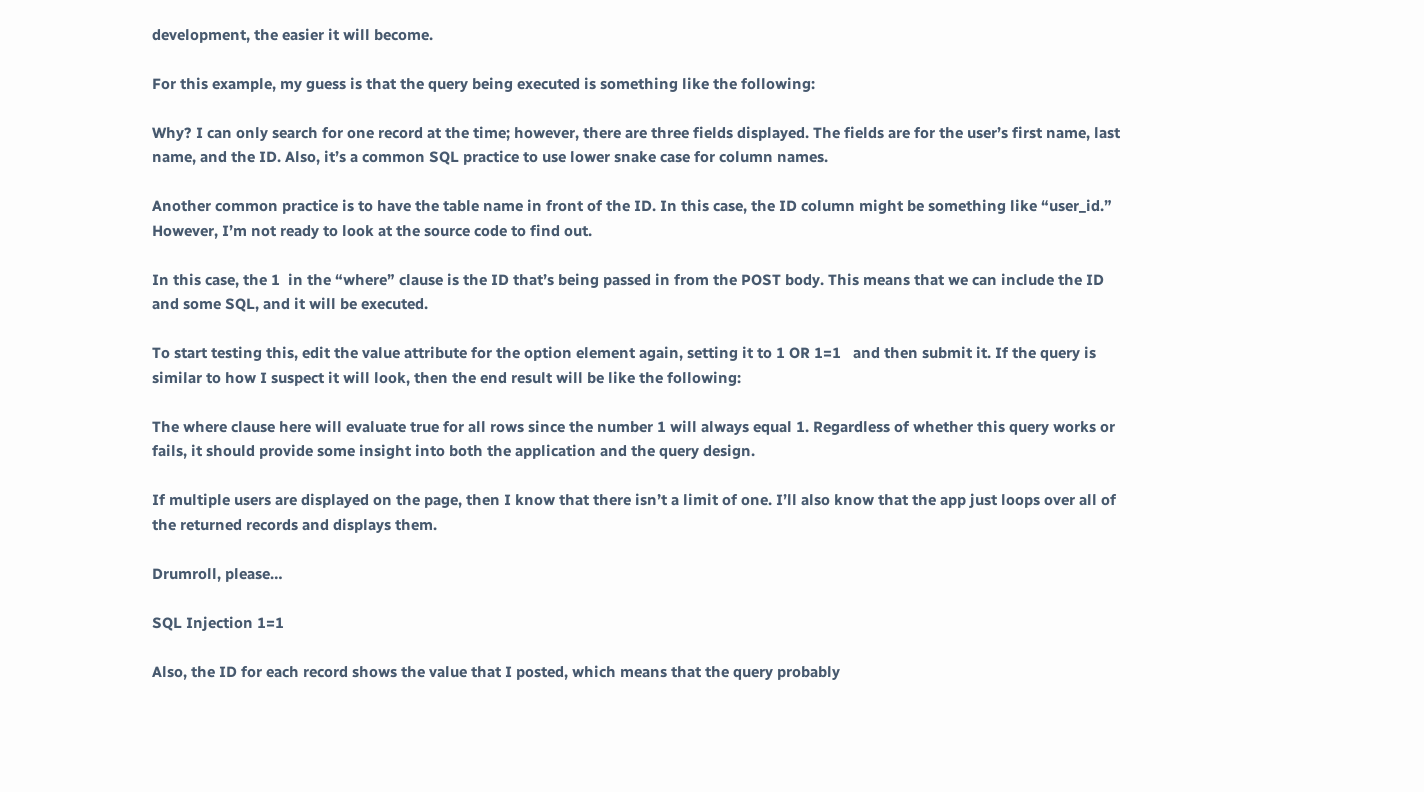development, the easier it will become.

For this example, my guess is that the query being executed is something like the following:

Why? I can only search for one record at the time; however, there are three fields displayed. The fields are for the user’s first name, last name, and the ID. Also, it’s a common SQL practice to use lower snake case for column names.

Another common practice is to have the table name in front of the ID. In this case, the ID column might be something like “user_id.” However, I’m not ready to look at the source code to find out.

In this case, the 1  in the “where” clause is the ID that’s being passed in from the POST body. This means that we can include the ID and some SQL, and it will be executed.

To start testing this, edit the value attribute for the option element again, setting it to 1 OR 1=1   and then submit it. If the query is similar to how I suspect it will look, then the end result will be like the following:

The where clause here will evaluate true for all rows since the number 1 will always equal 1. Regardless of whether this query works or fails, it should provide some insight into both the application and the query design.

If multiple users are displayed on the page, then I know that there isn’t a limit of one. I’ll also know that the app just loops over all of the returned records and displays them.

Drumroll, please…

SQL Injection 1=1

Also, the ID for each record shows the value that I posted, which means that the query probably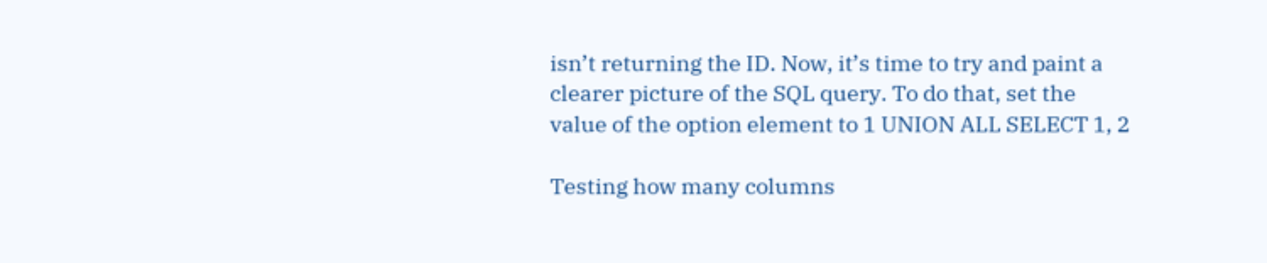isn’t returning the ID. Now, it’s time to try and paint a clearer picture of the SQL query. To do that, set the value of the option element to 1 UNION ALL SELECT 1, 2

Testing how many columns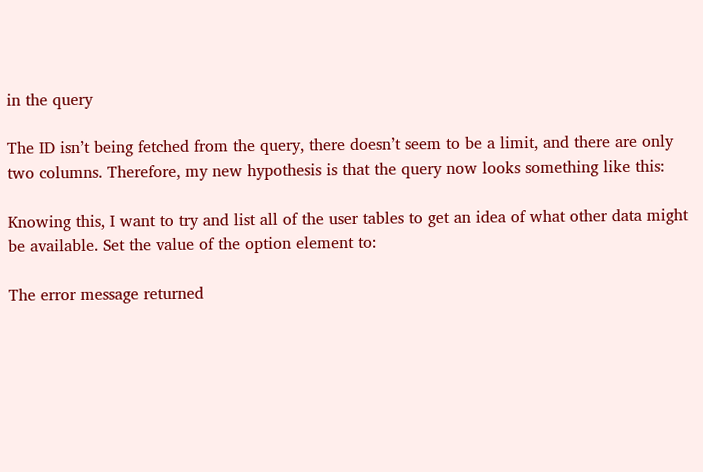in the query

The ID isn’t being fetched from the query, there doesn’t seem to be a limit, and there are only two columns. Therefore, my new hypothesis is that the query now looks something like this:

Knowing this, I want to try and list all of the user tables to get an idea of what other data might be available. Set the value of the option element to:

The error message returned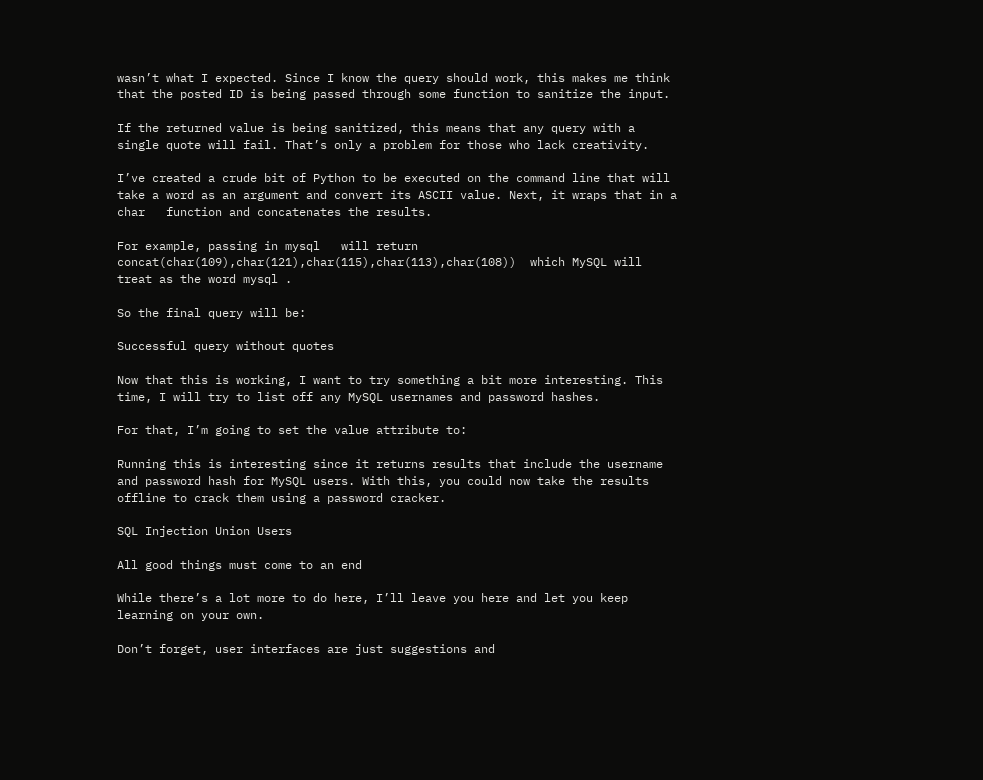wasn’t what I expected. Since I know the query should work, this makes me think that the posted ID is being passed through some function to sanitize the input.

If the returned value is being sanitized, this means that any query with a single quote will fail. That’s only a problem for those who lack creativity.

I’ve created a crude bit of Python to be executed on the command line that will take a word as an argument and convert its ASCII value. Next, it wraps that in a char   function and concatenates the results.

For example, passing in mysql   will return concat(char(109),char(121),char(115),char(113),char(108))  which MySQL will treat as the word mysql .

So the final query will be:

Successful query without quotes

Now that this is working, I want to try something a bit more interesting. This time, I will try to list off any MySQL usernames and password hashes.

For that, I’m going to set the value attribute to:

Running this is interesting since it returns results that include the username and password hash for MySQL users. With this, you could now take the results offline to crack them using a password cracker.

SQL Injection Union Users

All good things must come to an end

While there’s a lot more to do here, I’ll leave you here and let you keep learning on your own.

Don’t forget, user interfaces are just suggestions and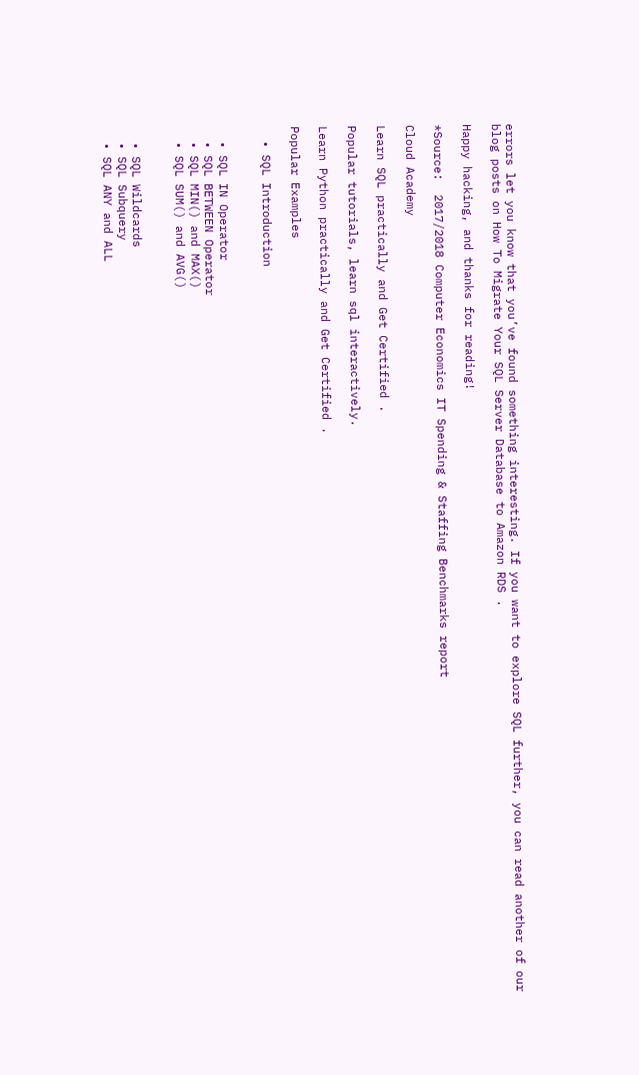errors let you know that you’ve found something interesting. If you want to explore SQL further, you can read another of our blog posts on How To Migrate Your SQL Server Database to Amazon RDS .

Happy hacking, and thanks for reading!

*Source:  2017/2018 Computer Economics IT Spending & Staffing Benchmarks report

Cloud Academy

Learn SQL practically and Get Certified .

Popular tutorials, learn sql interactively.

Learn Python practically and Get Certified .

Popular Examples

  • SQL Introduction


  • SQL IN Operator
  • SQL BETWEEN Operator
  • SQL MIN() and MAX()
  • SQL SUM() and AVG()


  • SQL Wildcards
  • SQL Subquery
  • SQL ANY and ALL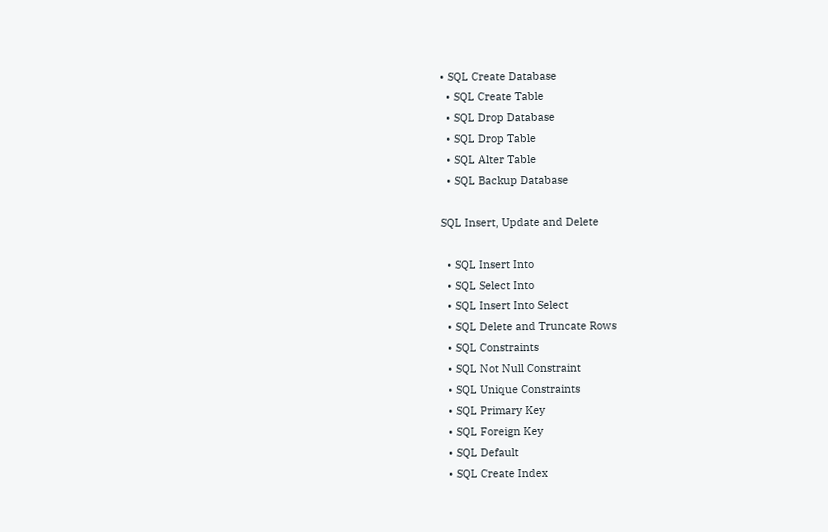• SQL Create Database
  • SQL Create Table
  • SQL Drop Database
  • SQL Drop Table
  • SQL Alter Table
  • SQL Backup Database

SQL Insert, Update and Delete

  • SQL Insert Into
  • SQL Select Into
  • SQL Insert Into Select
  • SQL Delete and Truncate Rows
  • SQL Constraints
  • SQL Not Null Constraint
  • SQL Unique Constraints
  • SQL Primary Key
  • SQL Foreign Key
  • SQL Default
  • SQL Create Index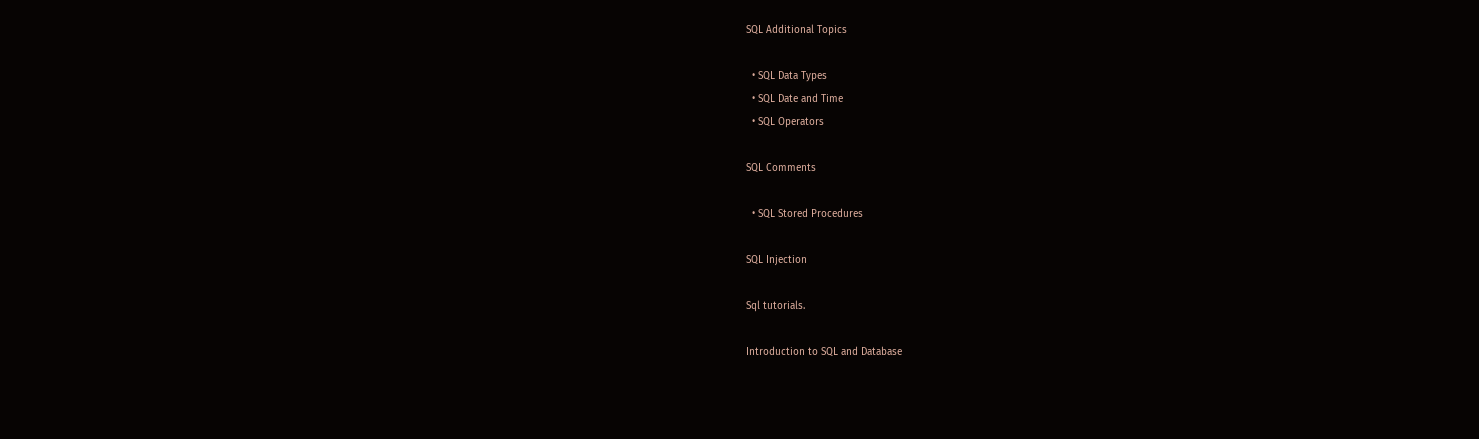SQL Additional Topics

  • SQL Data Types
  • SQL Date and Time
  • SQL Operators

SQL Comments

  • SQL Stored Procedures

SQL Injection

Sql tutorials.

Introduction to SQL and Database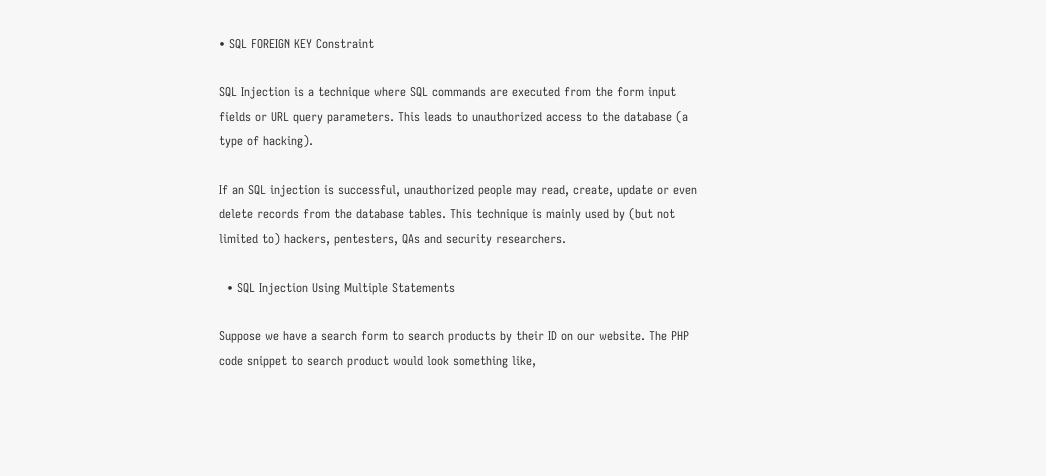• SQL FOREIGN KEY Constraint

SQL Injection is a technique where SQL commands are executed from the form input fields or URL query parameters. This leads to unauthorized access to the database (a type of hacking).

If an SQL injection is successful, unauthorized people may read, create, update or even delete records from the database tables. This technique is mainly used by (but not limited to) hackers, pentesters, QAs and security researchers.

  • SQL Injection Using Multiple Statements

Suppose we have a search form to search products by their ID on our website. The PHP code snippet to search product would look something like,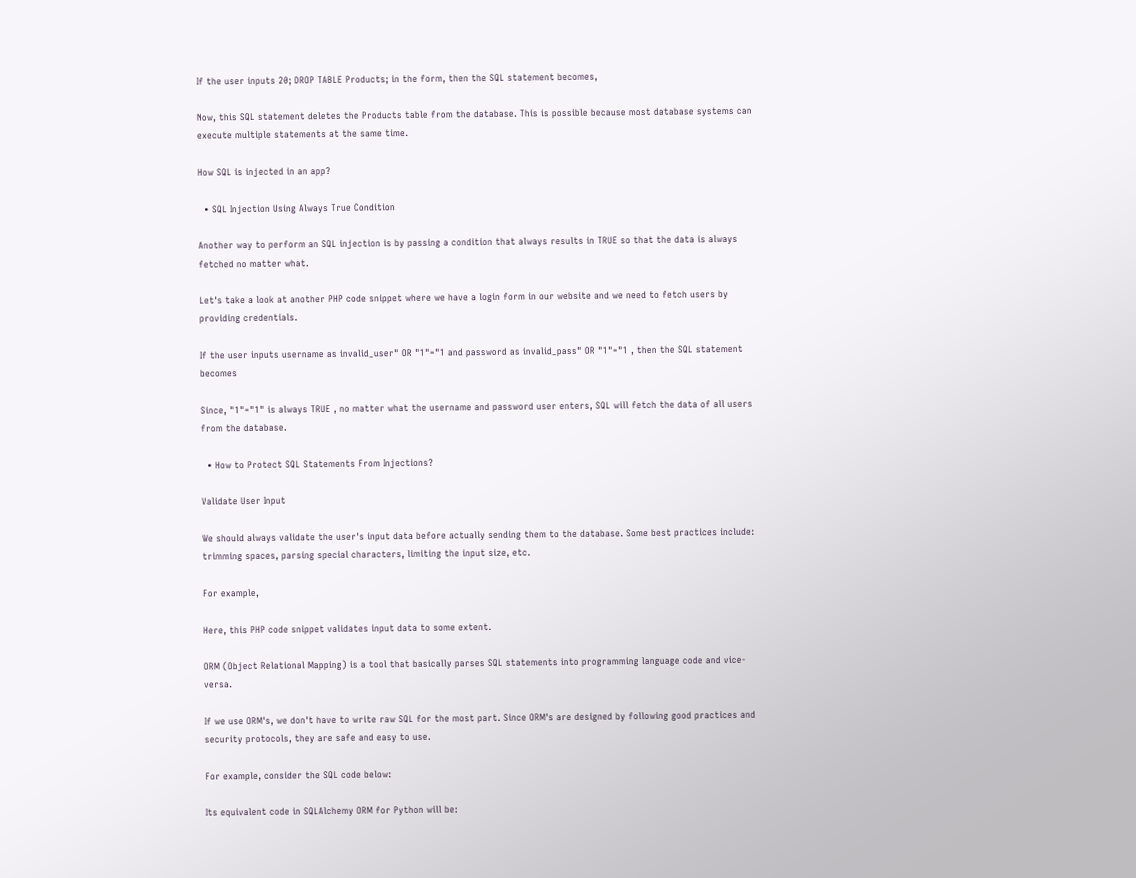If the user inputs 20; DROP TABLE Products; in the form, then the SQL statement becomes,

Now, this SQL statement deletes the Products table from the database. This is possible because most database systems can execute multiple statements at the same time.

How SQL is injected in an app?

  • SQL Injection Using Always True Condition

Another way to perform an SQL injection is by passing a condition that always results in TRUE so that the data is always fetched no matter what.

Let's take a look at another PHP code snippet where we have a login form in our website and we need to fetch users by providing credentials.

If the user inputs username as invalid_user" OR "1"="1 and password as invalid_pass" OR "1"="1 , then the SQL statement becomes

Since, "1"="1" is always TRUE , no matter what the username and password user enters, SQL will fetch the data of all users from the database.

  • How to Protect SQL Statements From Injections?

Validate User Input

We should always validate the user's input data before actually sending them to the database. Some best practices include: trimming spaces, parsing special characters, limiting the input size, etc.

For example,

Here, this PHP code snippet validates input data to some extent.

ORM (Object Relational Mapping) is a tool that basically parses SQL statements into programming language code and vice-versa.

If we use ORM's, we don't have to write raw SQL for the most part. Since ORM's are designed by following good practices and security protocols, they are safe and easy to use.

For example, consider the SQL code below:

Its equivalent code in SQLAlchemy ORM for Python will be: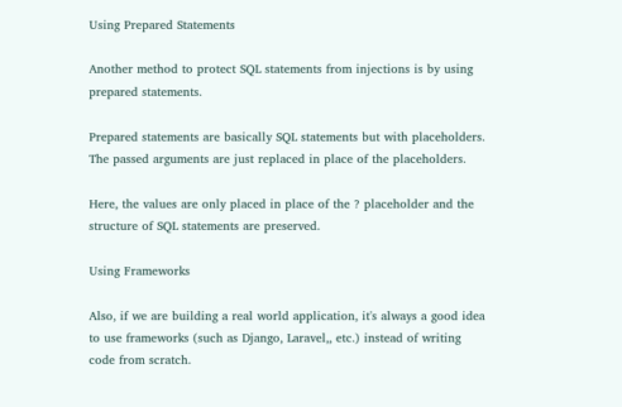Using Prepared Statements

Another method to protect SQL statements from injections is by using prepared statements.

Prepared statements are basically SQL statements but with placeholders. The passed arguments are just replaced in place of the placeholders.

Here, the values are only placed in place of the ? placeholder and the structure of SQL statements are preserved.

Using Frameworks

Also, if we are building a real world application, it's always a good idea to use frameworks (such as Django, Laravel,, etc.) instead of writing code from scratch.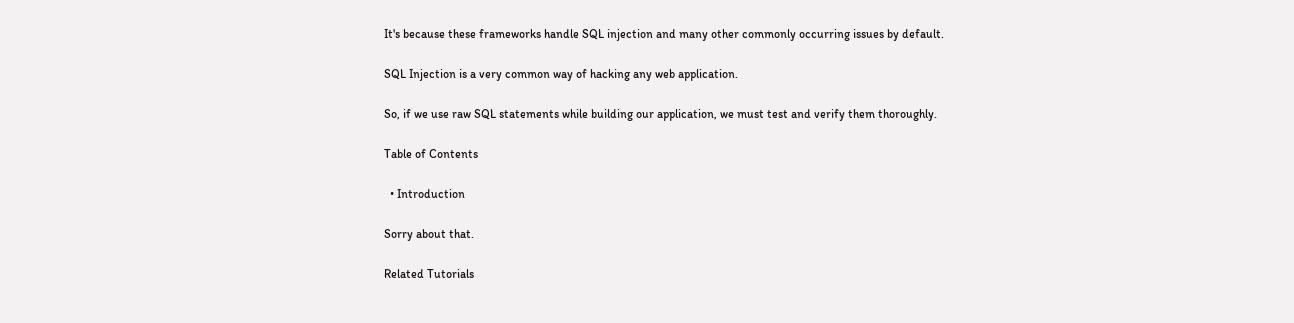It's because these frameworks handle SQL injection and many other commonly occurring issues by default.

SQL Injection is a very common way of hacking any web application.

So, if we use raw SQL statements while building our application, we must test and verify them thoroughly.

Table of Contents

  • Introduction

Sorry about that.

Related Tutorials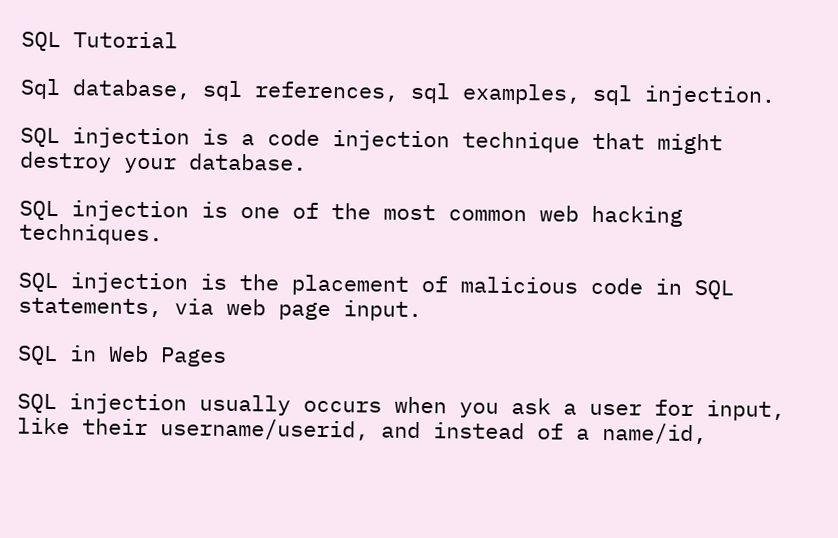SQL Tutorial

Sql database, sql references, sql examples, sql injection.

SQL injection is a code injection technique that might destroy your database.

SQL injection is one of the most common web hacking techniques.

SQL injection is the placement of malicious code in SQL statements, via web page input.

SQL in Web Pages

SQL injection usually occurs when you ask a user for input, like their username/userid, and instead of a name/id,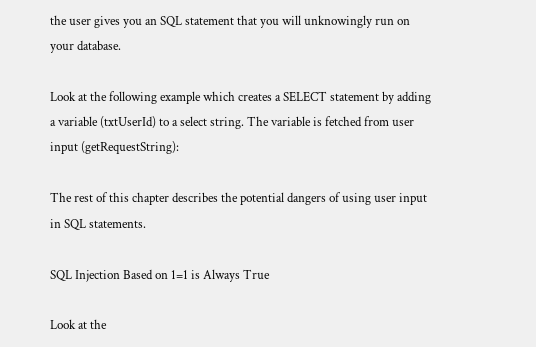the user gives you an SQL statement that you will unknowingly run on your database.

Look at the following example which creates a SELECT statement by adding a variable (txtUserId) to a select string. The variable is fetched from user input (getRequestString):

The rest of this chapter describes the potential dangers of using user input in SQL statements.

SQL Injection Based on 1=1 is Always True

Look at the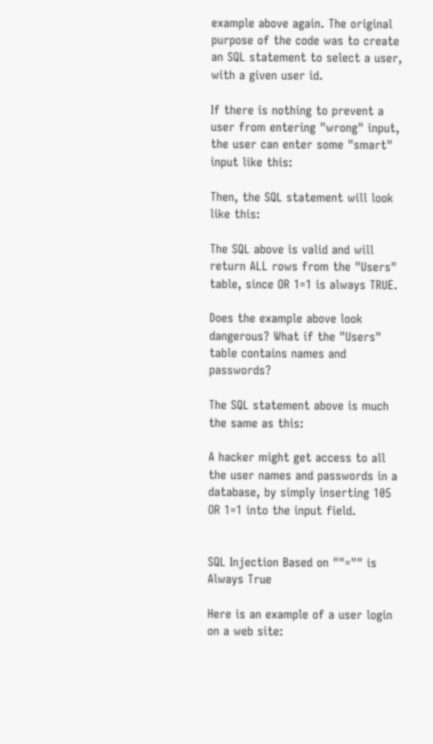example above again. The original purpose of the code was to create an SQL statement to select a user, with a given user id.

If there is nothing to prevent a user from entering "wrong" input, the user can enter some "smart" input like this:

Then, the SQL statement will look like this:

The SQL above is valid and will return ALL rows from the "Users" table, since OR 1=1 is always TRUE.

Does the example above look dangerous? What if the "Users" table contains names and passwords?

The SQL statement above is much the same as this:

A hacker might get access to all the user names and passwords in a database, by simply inserting 105 OR 1=1 into the input field.


SQL Injection Based on ""="" is Always True

Here is an example of a user login on a web site: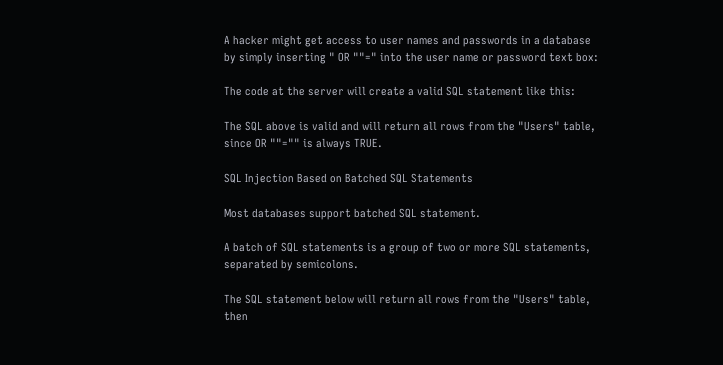A hacker might get access to user names and passwords in a database by simply inserting " OR ""=" into the user name or password text box:

The code at the server will create a valid SQL statement like this:

The SQL above is valid and will return all rows from the "Users" table, since OR ""="" is always TRUE.

SQL Injection Based on Batched SQL Statements

Most databases support batched SQL statement.

A batch of SQL statements is a group of two or more SQL statements, separated by semicolons.

The SQL statement below will return all rows from the "Users" table, then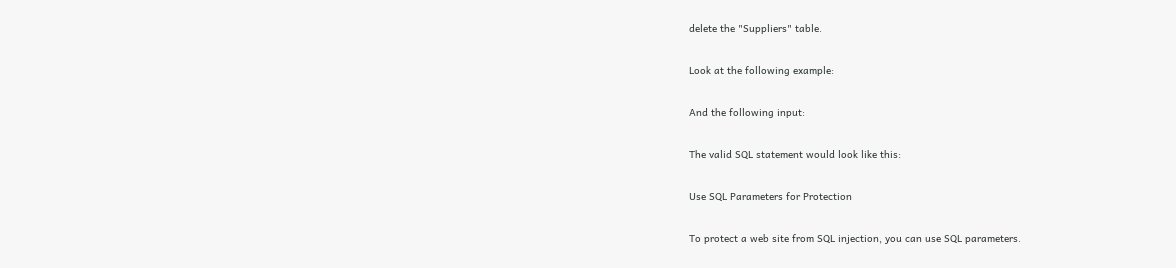delete the "Suppliers" table.

Look at the following example:

And the following input:

The valid SQL statement would look like this:

Use SQL Parameters for Protection

To protect a web site from SQL injection, you can use SQL parameters.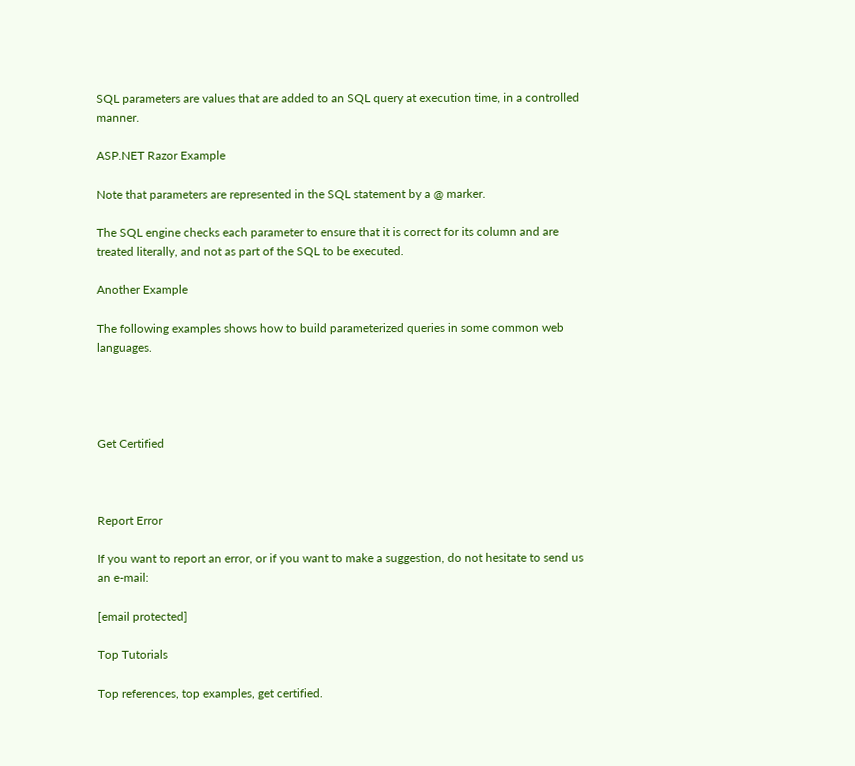SQL parameters are values that are added to an SQL query at execution time, in a controlled manner.

ASP.NET Razor Example

Note that parameters are represented in the SQL statement by a @ marker.

The SQL engine checks each parameter to ensure that it is correct for its column and are treated literally, and not as part of the SQL to be executed.

Another Example

The following examples shows how to build parameterized queries in some common web languages.




Get Certified



Report Error

If you want to report an error, or if you want to make a suggestion, do not hesitate to send us an e-mail:

[email protected]

Top Tutorials

Top references, top examples, get certified.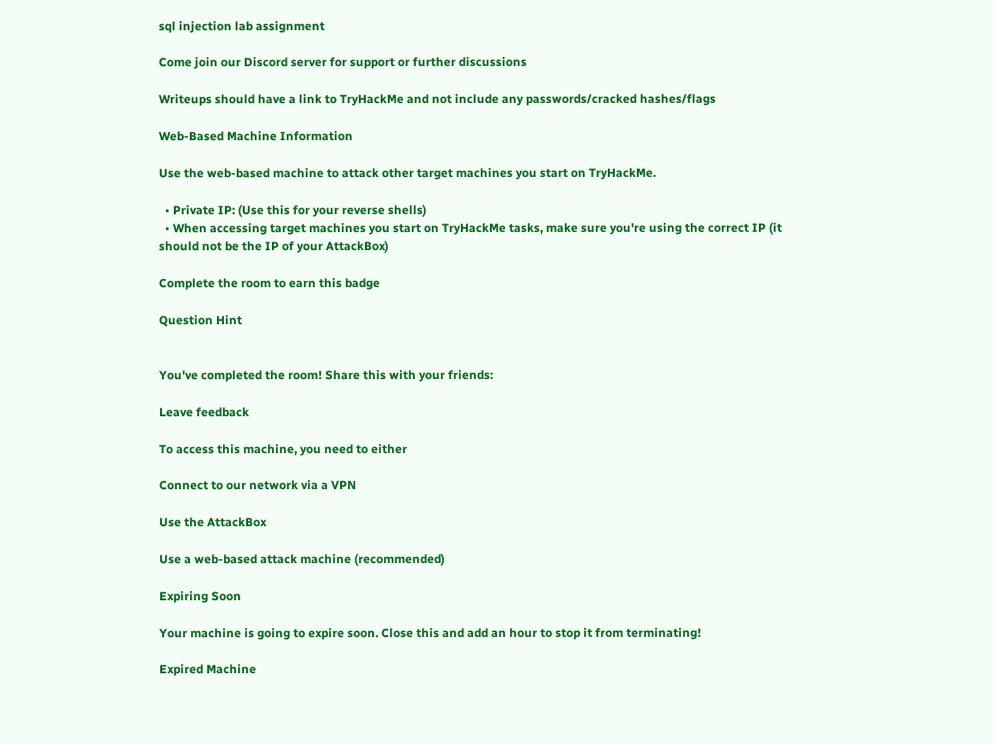sql injection lab assignment

Come join our Discord server for support or further discussions

Writeups should have a link to TryHackMe and not include any passwords/cracked hashes/flags

Web-Based Machine Information

Use the web-based machine to attack other target machines you start on TryHackMe.

  • Private IP: (Use this for your reverse shells)
  • When accessing target machines you start on TryHackMe tasks, make sure you're using the correct IP (it should not be the IP of your AttackBox)

Complete the room to earn this badge

Question Hint


You've completed the room! Share this with your friends:

Leave feedback

To access this machine, you need to either

Connect to our network via a VPN

Use the AttackBox

Use a web-based attack machine (recommended)

Expiring Soon

Your machine is going to expire soon. Close this and add an hour to stop it from terminating!

Expired Machine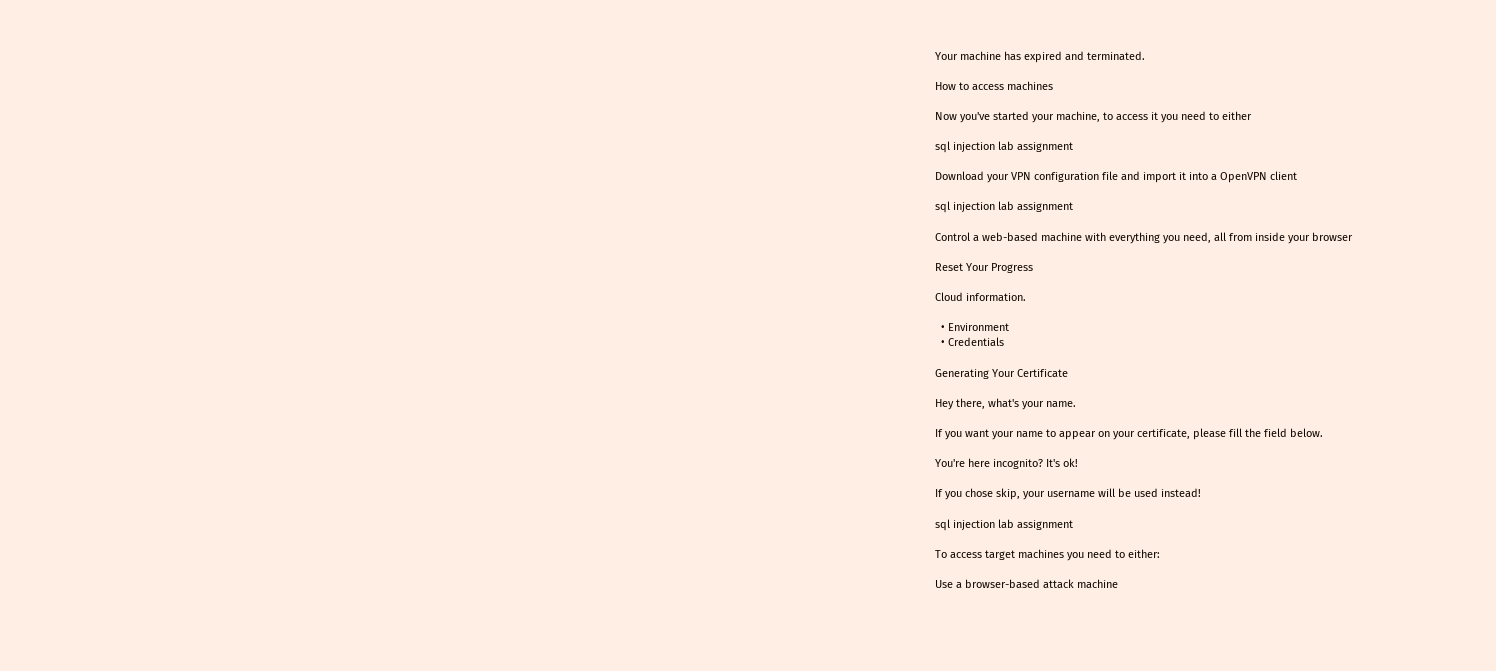Your machine has expired and terminated.

How to access machines

Now you've started your machine, to access it you need to either

sql injection lab assignment

Download your VPN configuration file and import it into a OpenVPN client

sql injection lab assignment

Control a web-based machine with everything you need, all from inside your browser

Reset Your Progress

Cloud information.

  • Environment
  • Credentials

Generating Your Certificate

Hey there, what's your name.

If you want your name to appear on your certificate, please fill the field below.

You're here incognito? It's ok!

If you chose skip, your username will be used instead!

sql injection lab assignment

To access target machines you need to either:

Use a browser-based attack machine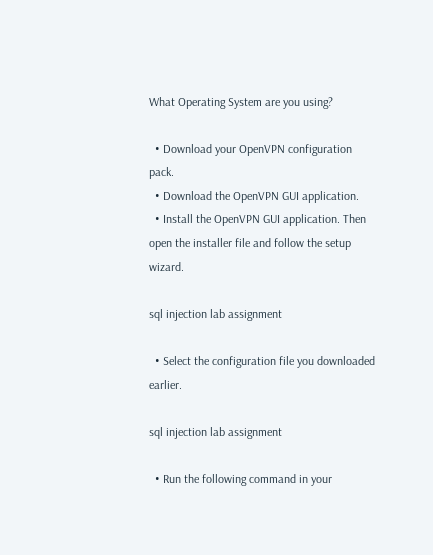What Operating System are you using?

  • Download your OpenVPN configuration pack.
  • Download the OpenVPN GUI application.
  • Install the OpenVPN GUI application. Then open the installer file and follow the setup wizard.

sql injection lab assignment

  • Select the configuration file you downloaded earlier.

sql injection lab assignment

  • Run the following command in your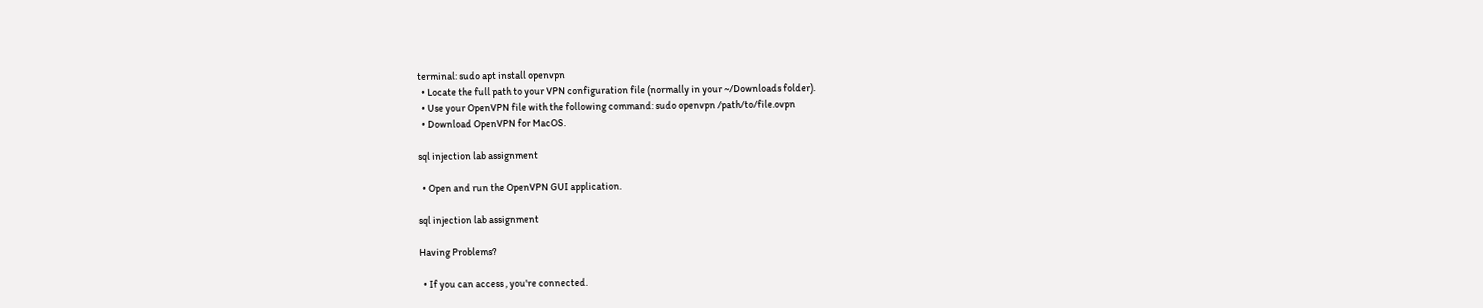terminal: sudo apt install openvpn
  • Locate the full path to your VPN configuration file (normally in your ~/Downloads folder).
  • Use your OpenVPN file with the following command: sudo openvpn /path/to/file.ovpn
  • Download OpenVPN for MacOS.

sql injection lab assignment

  • Open and run the OpenVPN GUI application.

sql injection lab assignment

Having Problems?

  • If you can access , you're connected.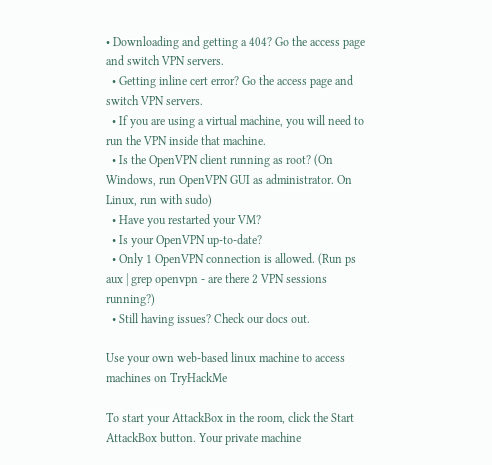• Downloading and getting a 404? Go the access page and switch VPN servers.
  • Getting inline cert error? Go the access page and switch VPN servers.
  • If you are using a virtual machine, you will need to run the VPN inside that machine.
  • Is the OpenVPN client running as root? (On Windows, run OpenVPN GUI as administrator. On Linux, run with sudo)
  • Have you restarted your VM?
  • Is your OpenVPN up-to-date?
  • Only 1 OpenVPN connection is allowed. (Run ps aux | grep openvpn - are there 2 VPN sessions running?)
  • Still having issues? Check our docs out.

Use your own web-based linux machine to access machines on TryHackMe

To start your AttackBox in the room, click the Start AttackBox button. Your private machine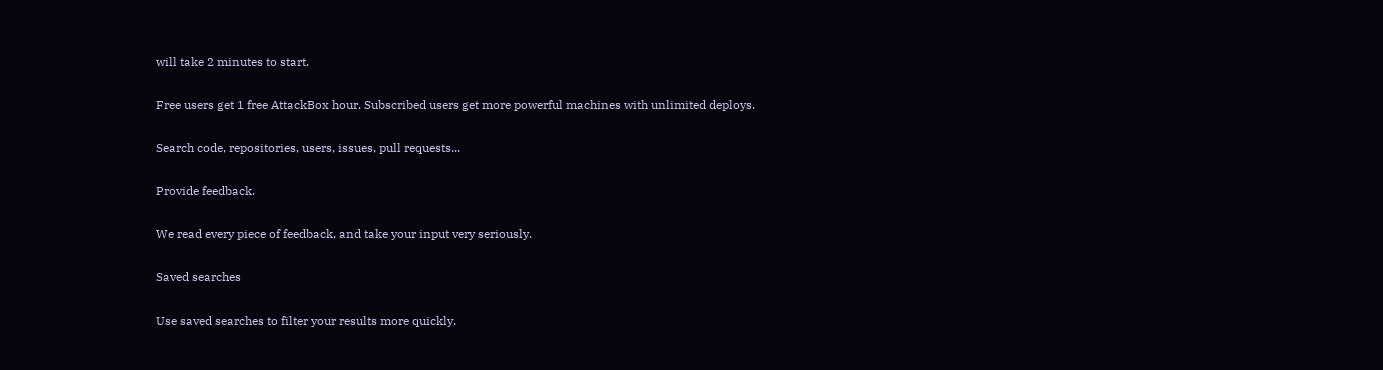will take 2 minutes to start.

Free users get 1 free AttackBox hour. Subscribed users get more powerful machines with unlimited deploys.

Search code, repositories, users, issues, pull requests...

Provide feedback.

We read every piece of feedback, and take your input very seriously.

Saved searches

Use saved searches to filter your results more quickly.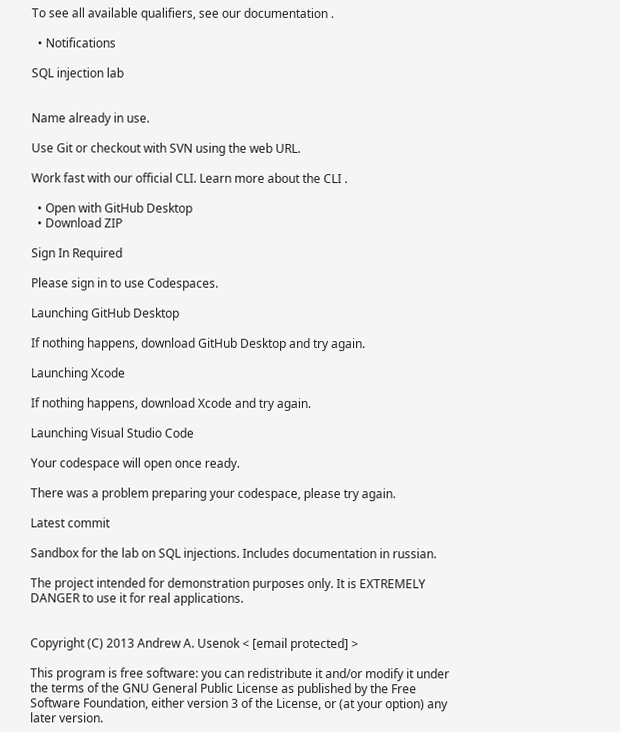To see all available qualifiers, see our documentation .

  • Notifications

SQL injection lab


Name already in use.

Use Git or checkout with SVN using the web URL.

Work fast with our official CLI. Learn more about the CLI .

  • Open with GitHub Desktop
  • Download ZIP

Sign In Required

Please sign in to use Codespaces.

Launching GitHub Desktop

If nothing happens, download GitHub Desktop and try again.

Launching Xcode

If nothing happens, download Xcode and try again.

Launching Visual Studio Code

Your codespace will open once ready.

There was a problem preparing your codespace, please try again.

Latest commit

Sandbox for the lab on SQL injections. Includes documentation in russian.

The project intended for demonstration purposes only. It is EXTREMELY DANGER to use it for real applications.


Copyright (C) 2013 Andrew A. Usenok < [email protected] >

This program is free software: you can redistribute it and/or modify it under the terms of the GNU General Public License as published by the Free Software Foundation, either version 3 of the License, or (at your option) any later version.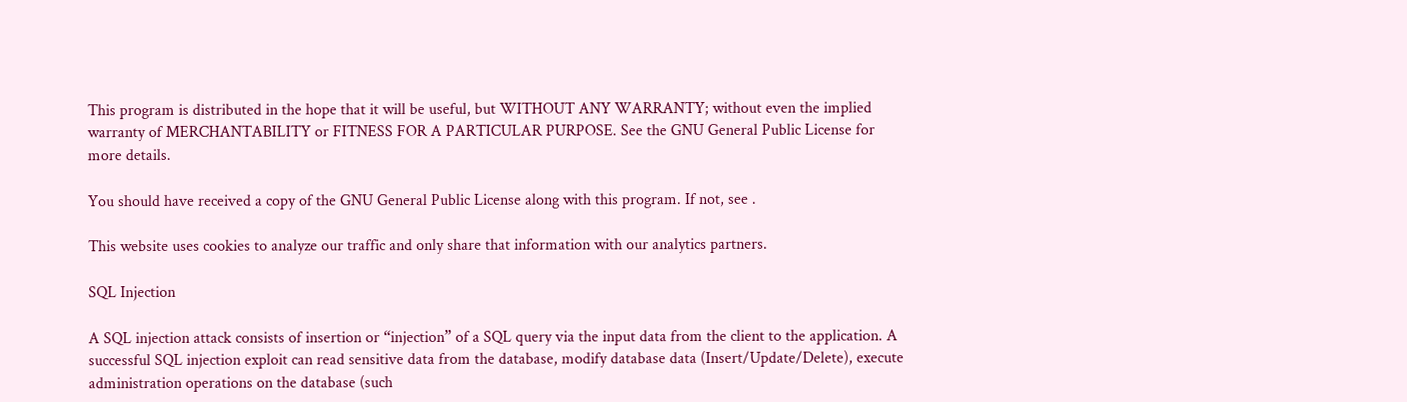This program is distributed in the hope that it will be useful, but WITHOUT ANY WARRANTY; without even the implied warranty of MERCHANTABILITY or FITNESS FOR A PARTICULAR PURPOSE. See the GNU General Public License for more details.

You should have received a copy of the GNU General Public License along with this program. If not, see .

This website uses cookies to analyze our traffic and only share that information with our analytics partners.

SQL Injection

A SQL injection attack consists of insertion or “injection” of a SQL query via the input data from the client to the application. A successful SQL injection exploit can read sensitive data from the database, modify database data (Insert/Update/Delete), execute administration operations on the database (such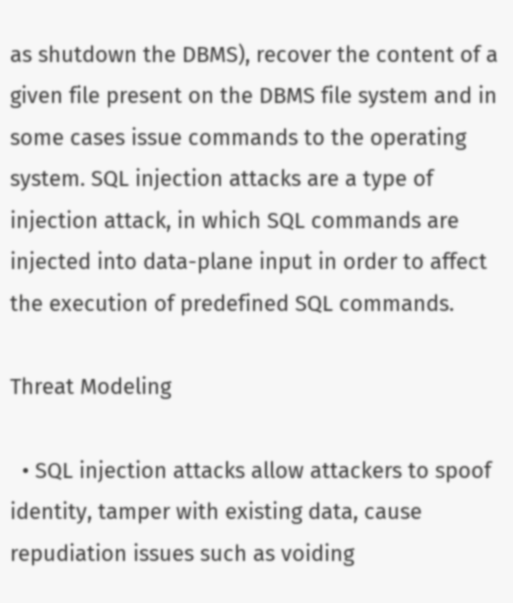as shutdown the DBMS), recover the content of a given file present on the DBMS file system and in some cases issue commands to the operating system. SQL injection attacks are a type of injection attack, in which SQL commands are injected into data-plane input in order to affect the execution of predefined SQL commands.

Threat Modeling

  • SQL injection attacks allow attackers to spoof identity, tamper with existing data, cause repudiation issues such as voiding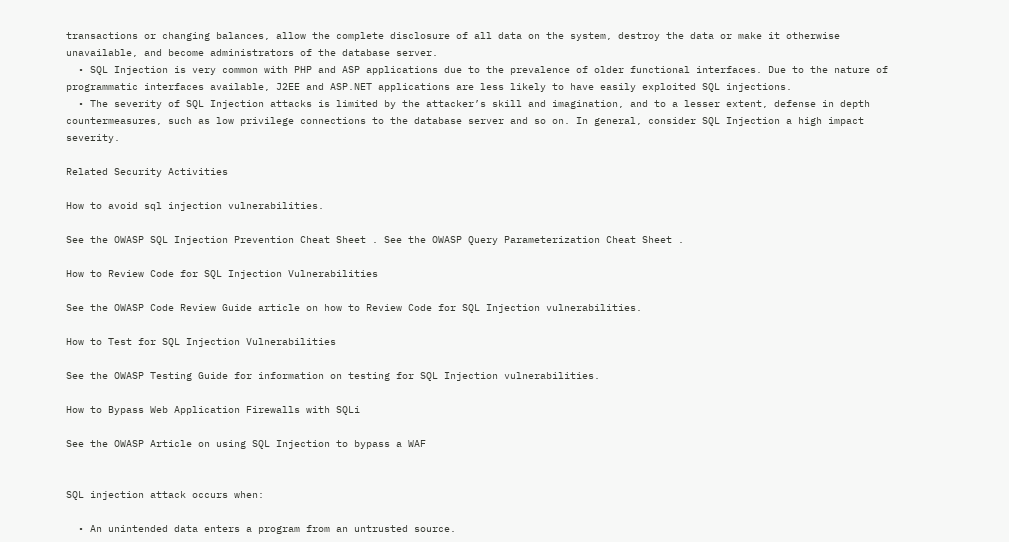transactions or changing balances, allow the complete disclosure of all data on the system, destroy the data or make it otherwise unavailable, and become administrators of the database server.
  • SQL Injection is very common with PHP and ASP applications due to the prevalence of older functional interfaces. Due to the nature of programmatic interfaces available, J2EE and ASP.NET applications are less likely to have easily exploited SQL injections.
  • The severity of SQL Injection attacks is limited by the attacker’s skill and imagination, and to a lesser extent, defense in depth countermeasures, such as low privilege connections to the database server and so on. In general, consider SQL Injection a high impact severity.

Related Security Activities

How to avoid sql injection vulnerabilities.

See the OWASP SQL Injection Prevention Cheat Sheet . See the OWASP Query Parameterization Cheat Sheet .

How to Review Code for SQL Injection Vulnerabilities

See the OWASP Code Review Guide article on how to Review Code for SQL Injection vulnerabilities.

How to Test for SQL Injection Vulnerabilities

See the OWASP Testing Guide for information on testing for SQL Injection vulnerabilities.

How to Bypass Web Application Firewalls with SQLi

See the OWASP Article on using SQL Injection to bypass a WAF


SQL injection attack occurs when:

  • An unintended data enters a program from an untrusted source.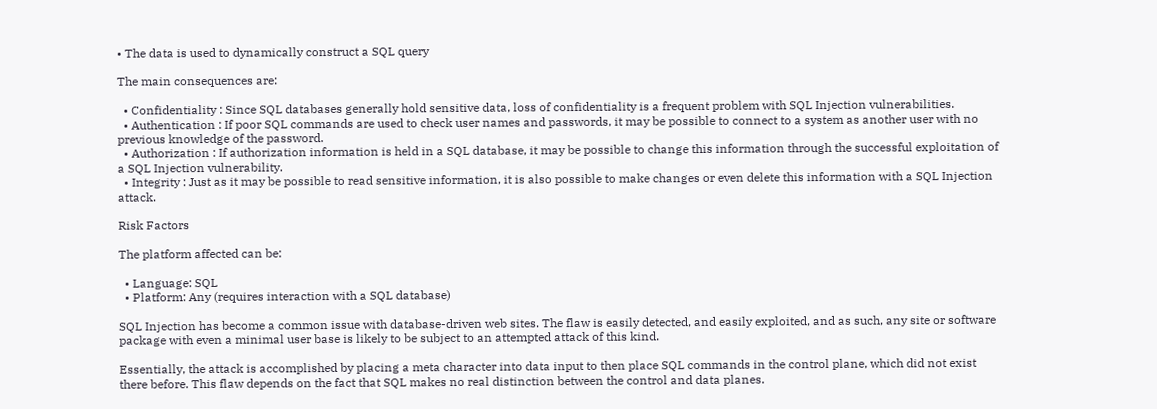• The data is used to dynamically construct a SQL query

The main consequences are:

  • Confidentiality : Since SQL databases generally hold sensitive data, loss of confidentiality is a frequent problem with SQL Injection vulnerabilities.
  • Authentication : If poor SQL commands are used to check user names and passwords, it may be possible to connect to a system as another user with no previous knowledge of the password.
  • Authorization : If authorization information is held in a SQL database, it may be possible to change this information through the successful exploitation of a SQL Injection vulnerability.
  • Integrity : Just as it may be possible to read sensitive information, it is also possible to make changes or even delete this information with a SQL Injection attack.

Risk Factors

The platform affected can be:

  • Language: SQL
  • Platform: Any (requires interaction with a SQL database)

SQL Injection has become a common issue with database-driven web sites. The flaw is easily detected, and easily exploited, and as such, any site or software package with even a minimal user base is likely to be subject to an attempted attack of this kind.

Essentially, the attack is accomplished by placing a meta character into data input to then place SQL commands in the control plane, which did not exist there before. This flaw depends on the fact that SQL makes no real distinction between the control and data planes.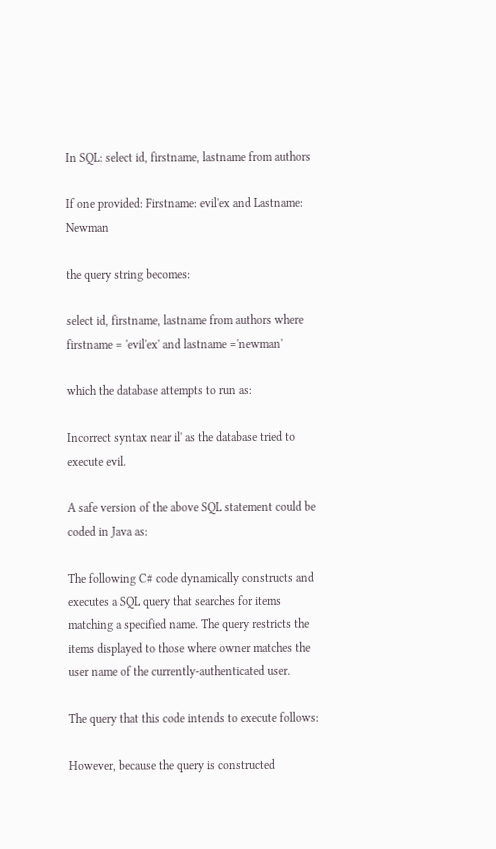In SQL: select id, firstname, lastname from authors

If one provided: Firstname: evil'ex and Lastname: Newman

the query string becomes:

select id, firstname, lastname from authors where firstname = 'evil'ex' and lastname ='newman'

which the database attempts to run as:

Incorrect syntax near il' as the database tried to execute evil.

A safe version of the above SQL statement could be coded in Java as:

The following C# code dynamically constructs and executes a SQL query that searches for items matching a specified name. The query restricts the items displayed to those where owner matches the user name of the currently-authenticated user.

The query that this code intends to execute follows:

However, because the query is constructed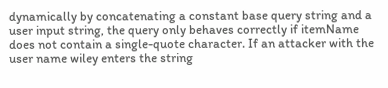dynamically by concatenating a constant base query string and a user input string, the query only behaves correctly if itemName does not contain a single-quote character. If an attacker with the user name wiley enters the string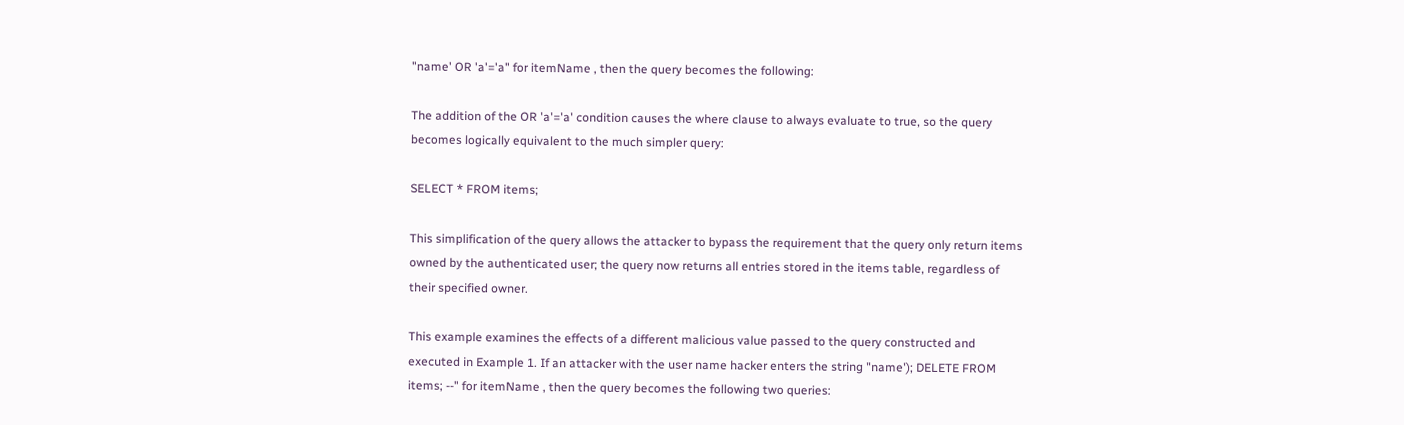"name' OR 'a'='a" for itemName , then the query becomes the following:

The addition of the OR 'a'='a' condition causes the where clause to always evaluate to true, so the query becomes logically equivalent to the much simpler query:

SELECT * FROM items;

This simplification of the query allows the attacker to bypass the requirement that the query only return items owned by the authenticated user; the query now returns all entries stored in the items table, regardless of their specified owner.

This example examines the effects of a different malicious value passed to the query constructed and executed in Example 1. If an attacker with the user name hacker enters the string "name'); DELETE FROM items; --" for itemName , then the query becomes the following two queries: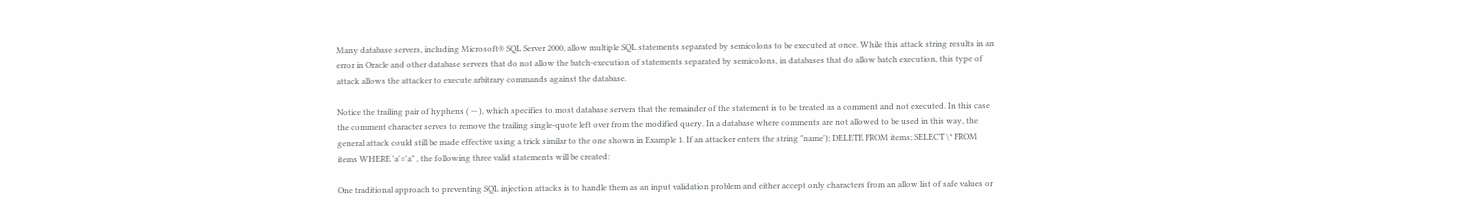Many database servers, including Microsoft® SQL Server 2000, allow multiple SQL statements separated by semicolons to be executed at once. While this attack string results in an error in Oracle and other database servers that do not allow the batch-execution of statements separated by semicolons, in databases that do allow batch execution, this type of attack allows the attacker to execute arbitrary commands against the database.

Notice the trailing pair of hyphens ( -- ), which specifies to most database servers that the remainder of the statement is to be treated as a comment and not executed. In this case the comment character serves to remove the trailing single-quote left over from the modified query. In a database where comments are not allowed to be used in this way, the general attack could still be made effective using a trick similar to the one shown in Example 1. If an attacker enters the string "name'); DELETE FROM items; SELECT \* FROM items WHERE 'a'='a" , the following three valid statements will be created:

One traditional approach to preventing SQL injection attacks is to handle them as an input validation problem and either accept only characters from an allow list of safe values or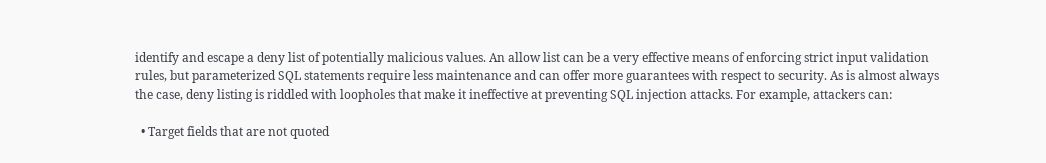identify and escape a deny list of potentially malicious values. An allow list can be a very effective means of enforcing strict input validation rules, but parameterized SQL statements require less maintenance and can offer more guarantees with respect to security. As is almost always the case, deny listing is riddled with loopholes that make it ineffective at preventing SQL injection attacks. For example, attackers can:

  • Target fields that are not quoted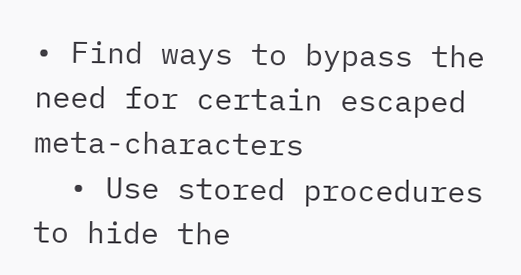• Find ways to bypass the need for certain escaped meta-characters
  • Use stored procedures to hide the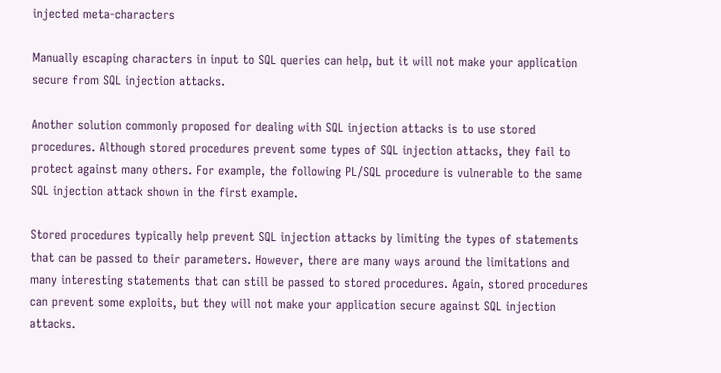injected meta-characters

Manually escaping characters in input to SQL queries can help, but it will not make your application secure from SQL injection attacks.

Another solution commonly proposed for dealing with SQL injection attacks is to use stored procedures. Although stored procedures prevent some types of SQL injection attacks, they fail to protect against many others. For example, the following PL/SQL procedure is vulnerable to the same SQL injection attack shown in the first example.

Stored procedures typically help prevent SQL injection attacks by limiting the types of statements that can be passed to their parameters. However, there are many ways around the limitations and many interesting statements that can still be passed to stored procedures. Again, stored procedures can prevent some exploits, but they will not make your application secure against SQL injection attacks.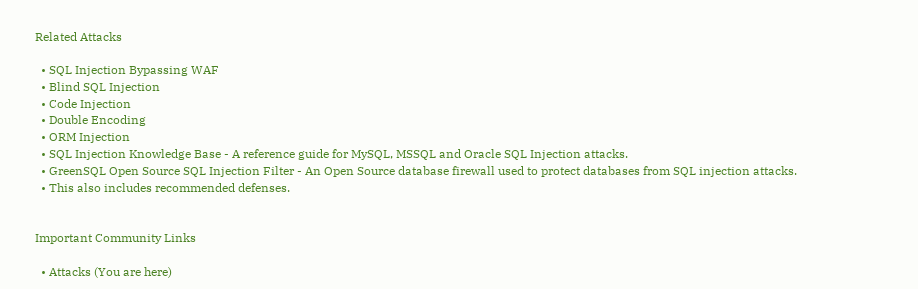Related Attacks

  • SQL Injection Bypassing WAF
  • Blind SQL Injection
  • Code Injection
  • Double Encoding
  • ORM Injection
  • SQL Injection Knowledge Base - A reference guide for MySQL, MSSQL and Oracle SQL Injection attacks.
  • GreenSQL Open Source SQL Injection Filter - An Open Source database firewall used to protect databases from SQL injection attacks.
  • This also includes recommended defenses.


Important Community Links

  • Attacks (You are here)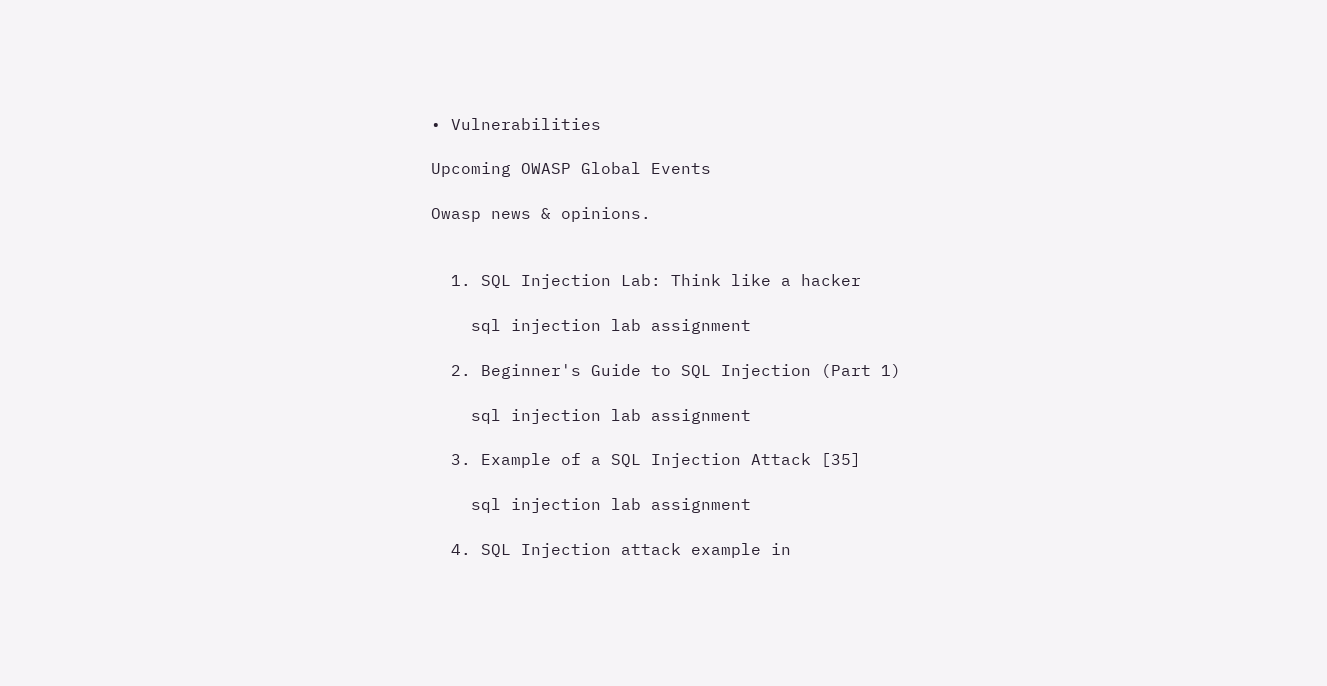• Vulnerabilities

Upcoming OWASP Global Events

Owasp news & opinions.


  1. SQL Injection Lab: Think like a hacker

    sql injection lab assignment

  2. Beginner's Guide to SQL Injection (Part 1)

    sql injection lab assignment

  3. Example of a SQL Injection Attack [35]

    sql injection lab assignment

  4. SQL Injection attack example in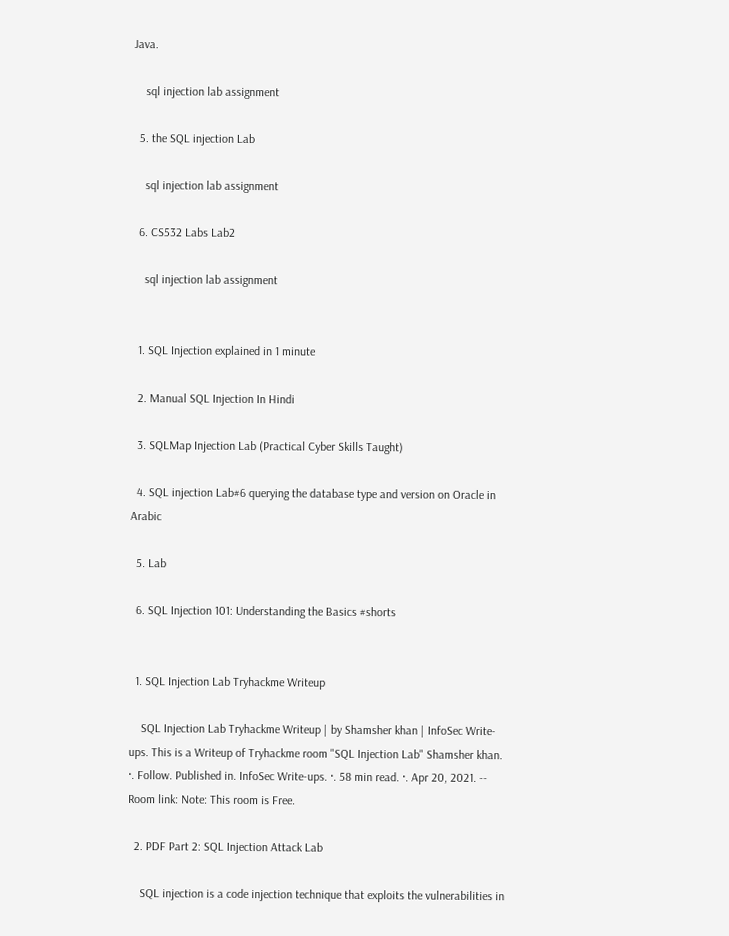Java.

    sql injection lab assignment

  5. the SQL injection Lab

    sql injection lab assignment

  6. CS532 Labs Lab2

    sql injection lab assignment


  1. SQL Injection explained in 1 minute

  2. Manual SQL Injection In Hindi

  3. SQLMap Injection Lab (Practical Cyber Skills Taught)

  4. SQL injection Lab#6 querying the database type and version on Oracle in Arabic

  5. Lab

  6. SQL Injection 101: Understanding the Basics #shorts


  1. SQL Injection Lab Tryhackme Writeup

    SQL Injection Lab Tryhackme Writeup | by Shamsher khan | InfoSec Write-ups. This is a Writeup of Tryhackme room "SQL Injection Lab" Shamsher khan. ·. Follow. Published in. InfoSec Write-ups. ·. 58 min read. ·. Apr 20, 2021. -- Room link: Note: This room is Free.

  2. PDF Part 2: SQL Injection Attack Lab

    SQL injection is a code injection technique that exploits the vulnerabilities in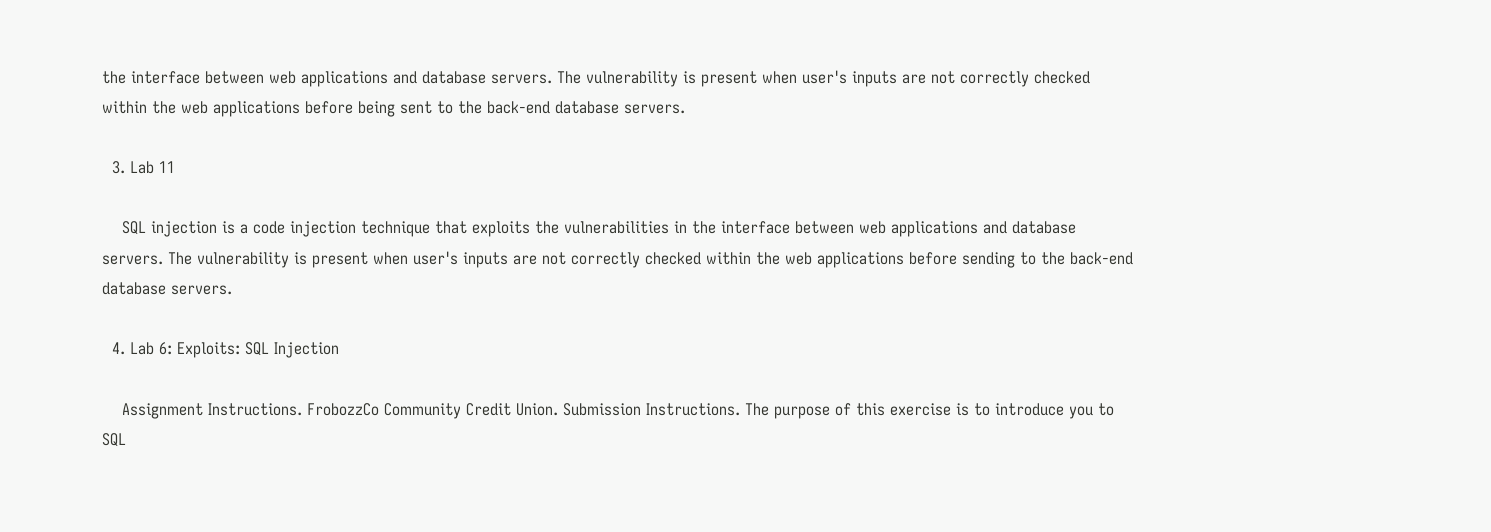the interface between web applications and database servers. The vulnerability is present when user's inputs are not correctly checked within the web applications before being sent to the back-end database servers.

  3. Lab 11

    SQL injection is a code injection technique that exploits the vulnerabilities in the interface between web applications and database servers. The vulnerability is present when user's inputs are not correctly checked within the web applications before sending to the back-end database servers.

  4. Lab 6: Exploits: SQL Injection

    Assignment Instructions. FrobozzCo Community Credit Union. Submission Instructions. The purpose of this exercise is to introduce you to SQL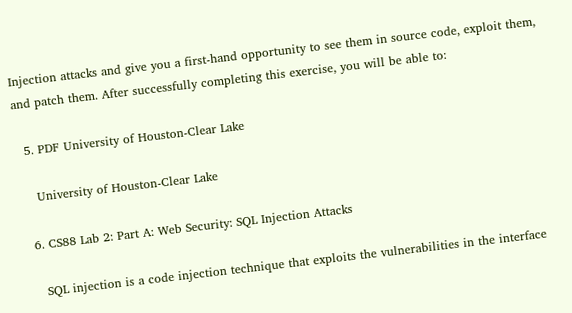Injection attacks and give you a first-hand opportunity to see them in source code, exploit them, and patch them. After successfully completing this exercise, you will be able to:

  5. PDF University of Houston-Clear Lake

    University of Houston-Clear Lake

  6. CS88 Lab 2: Part A: Web Security: SQL Injection Attacks

    SQL injection is a code injection technique that exploits the vulnerabilities in the interface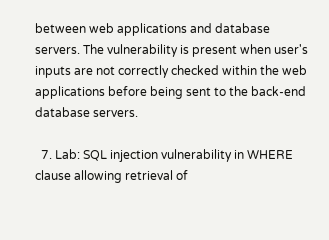between web applications and database servers. The vulnerability is present when user's inputs are not correctly checked within the web applications before being sent to the back-end database servers.

  7. Lab: SQL injection vulnerability in WHERE clause allowing retrieval of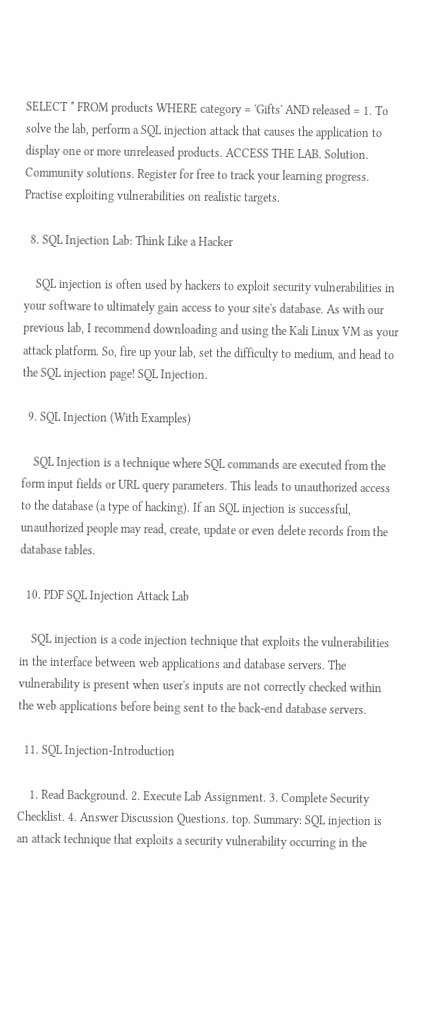SELECT * FROM products WHERE category = 'Gifts' AND released = 1. To solve the lab, perform a SQL injection attack that causes the application to display one or more unreleased products. ACCESS THE LAB. Solution. Community solutions. Register for free to track your learning progress. Practise exploiting vulnerabilities on realistic targets.

  8. SQL Injection Lab: Think Like a Hacker

    SQL injection is often used by hackers to exploit security vulnerabilities in your software to ultimately gain access to your site's database. As with our previous lab, I recommend downloading and using the Kali Linux VM as your attack platform. So, fire up your lab, set the difficulty to medium, and head to the SQL injection page! SQL Injection.

  9. SQL Injection (With Examples)

    SQL Injection is a technique where SQL commands are executed from the form input fields or URL query parameters. This leads to unauthorized access to the database (a type of hacking). If an SQL injection is successful, unauthorized people may read, create, update or even delete records from the database tables.

  10. PDF SQL Injection Attack Lab

    SQL injection is a code injection technique that exploits the vulnerabilities in the interface between web applications and database servers. The vulnerability is present when user's inputs are not correctly checked within the web applications before being sent to the back-end database servers.

  11. SQL Injection-Introduction

    1. Read Background. 2. Execute Lab Assignment. 3. Complete Security Checklist. 4. Answer Discussion Questions. top. Summary: SQL injection is an attack technique that exploits a security vulnerability occurring in the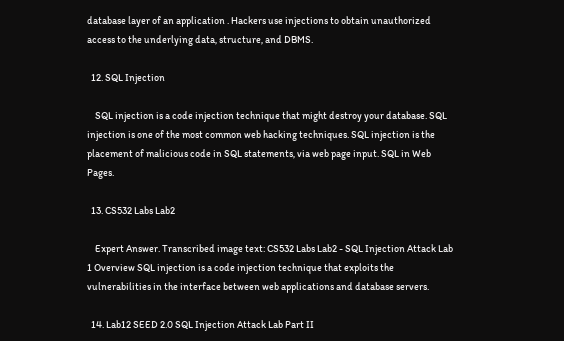database layer of an application . Hackers use injections to obtain unauthorized access to the underlying data, structure, and DBMS.

  12. SQL Injection

    SQL injection is a code injection technique that might destroy your database. SQL injection is one of the most common web hacking techniques. SQL injection is the placement of malicious code in SQL statements, via web page input. SQL in Web Pages.

  13. CS532 Labs Lab2

    Expert Answer. Transcribed image text: CS532 Labs Lab2 - SQL Injection Attack Lab 1 Overview SQL injection is a code injection technique that exploits the vulnerabilities in the interface between web applications and database servers.

  14. Lab12 SEED 2.0 SQL Injection Attack Lab Part II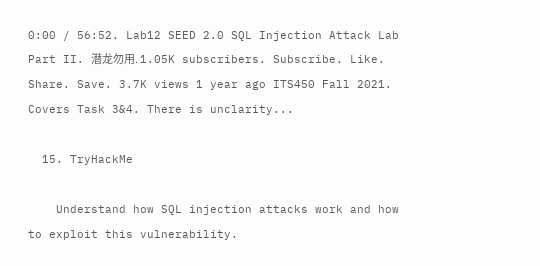0:00 / 56:52. Lab12 SEED 2.0 SQL Injection Attack Lab Part II. 潜龙勿用. 1.05K subscribers. Subscribe. Like. Share. Save. 3.7K views 1 year ago ITS450 Fall 2021. Covers Task 3&4. There is unclarity...

  15. TryHackMe

    Understand how SQL injection attacks work and how to exploit this vulnerability.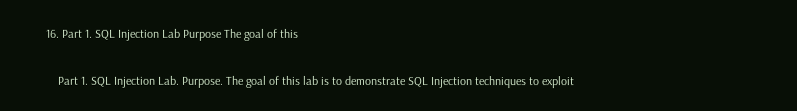16. Part 1. SQL Injection Lab Purpose The goal of this

    Part 1. SQL Injection Lab. Purpose. The goal of this lab is to demonstrate SQL Injection techniques to exploit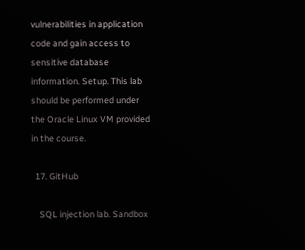vulnerabilities in application code and gain access to sensitive database information. Setup. This lab should be performed under the Oracle Linux VM provided in the course.

  17. GitHub

    SQL injection lab. Sandbox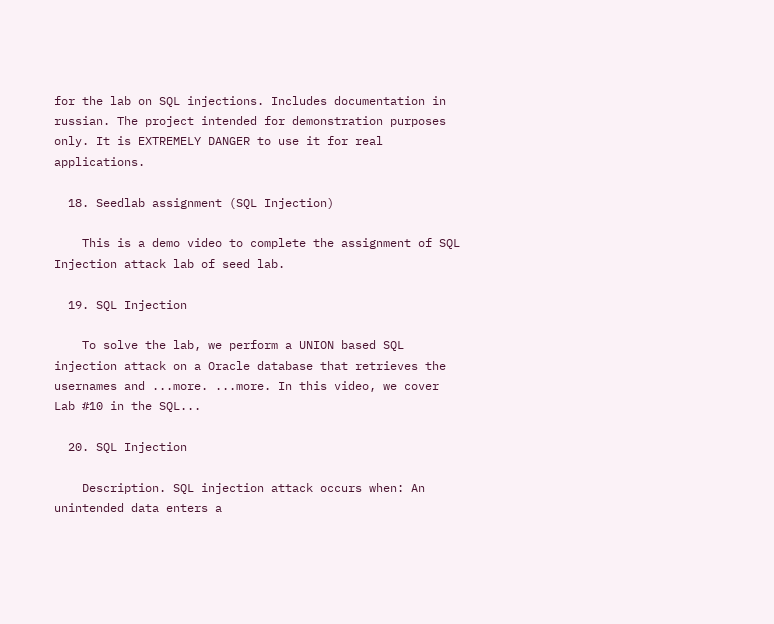for the lab on SQL injections. Includes documentation in russian. The project intended for demonstration purposes only. It is EXTREMELY DANGER to use it for real applications.

  18. Seedlab assignment (SQL Injection)

    This is a demo video to complete the assignment of SQL Injection attack lab of seed lab.

  19. SQL Injection

    To solve the lab, we perform a UNION based SQL injection attack on a Oracle database that retrieves the usernames and ...more. ...more. In this video, we cover Lab #10 in the SQL...

  20. SQL Injection

    Description. SQL injection attack occurs when: An unintended data enters a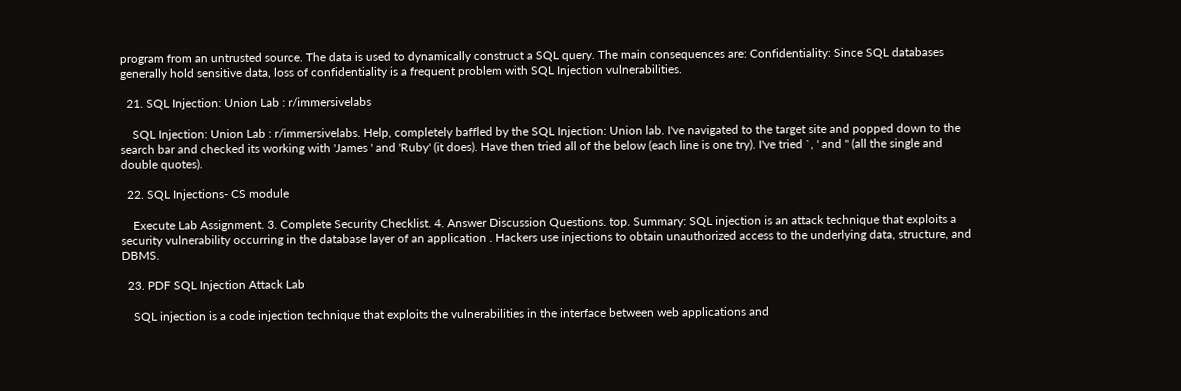program from an untrusted source. The data is used to dynamically construct a SQL query. The main consequences are: Confidentiality: Since SQL databases generally hold sensitive data, loss of confidentiality is a frequent problem with SQL Injection vulnerabilities.

  21. SQL Injection: Union Lab : r/immersivelabs

    SQL Injection: Union Lab : r/immersivelabs. Help, completely baffled by the SQL Injection: Union lab. I've navigated to the target site and popped down to the search bar and checked its working with 'James ' and 'Ruby' (it does). Have then tried all of the below (each line is one try). I've tried `, ' and " (all the single and double quotes).

  22. SQL Injections- CS module

    Execute Lab Assignment. 3. Complete Security Checklist. 4. Answer Discussion Questions. top. Summary: SQL injection is an attack technique that exploits a security vulnerability occurring in the database layer of an application . Hackers use injections to obtain unauthorized access to the underlying data, structure, and DBMS.

  23. PDF SQL Injection Attack Lab

    SQL injection is a code injection technique that exploits the vulnerabilities in the interface between web applications and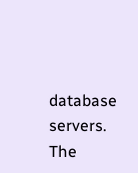database servers. The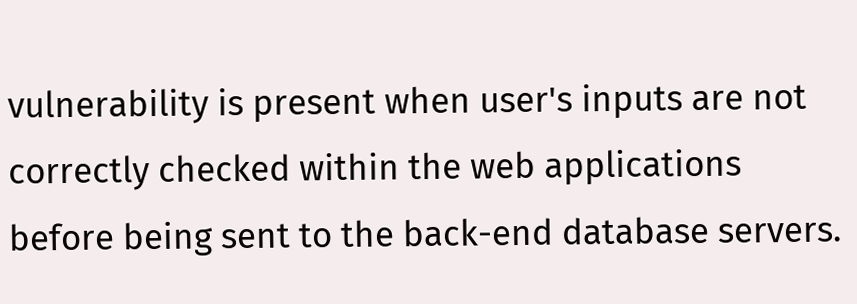vulnerability is present when user's inputs are not correctly checked within the web applications before being sent to the back-end database servers.